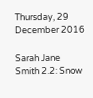Thursday, 29 December 2016

Sarah Jane Smith 2.2: Snow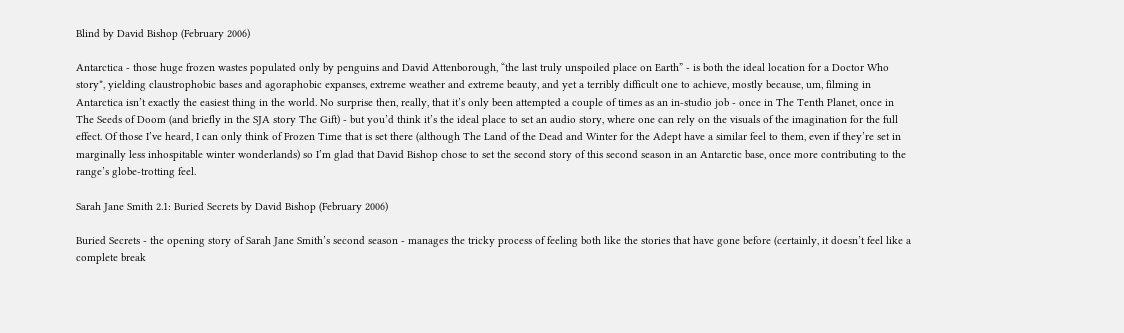Blind by David Bishop (February 2006)

Antarctica - those huge frozen wastes populated only by penguins and David Attenborough, “the last truly unspoiled place on Earth” - is both the ideal location for a Doctor Who story*, yielding claustrophobic bases and agoraphobic expanses, extreme weather and extreme beauty, and yet a terribly difficult one to achieve, mostly because, um, filming in Antarctica isn’t exactly the easiest thing in the world. No surprise then, really, that it’s only been attempted a couple of times as an in-studio job - once in The Tenth Planet, once in The Seeds of Doom (and briefly in the SJA story The Gift) - but you’d think it’s the ideal place to set an audio story, where one can rely on the visuals of the imagination for the full effect. Of those I’ve heard, I can only think of Frozen Time that is set there (although The Land of the Dead and Winter for the Adept have a similar feel to them, even if they’re set in marginally less inhospitable winter wonderlands) so I’m glad that David Bishop chose to set the second story of this second season in an Antarctic base, once more contributing to the range’s globe-trotting feel.

Sarah Jane Smith 2.1: Buried Secrets by David Bishop (February 2006)

Buried Secrets - the opening story of Sarah Jane Smith’s second season - manages the tricky process of feeling both like the stories that have gone before (certainly, it doesn’t feel like a complete break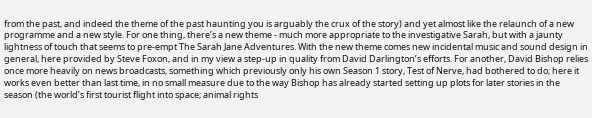from the past, and indeed the theme of the past haunting you is arguably the crux of the story) and yet almost like the relaunch of a new programme and a new style. For one thing, there’s a new theme - much more appropriate to the investigative Sarah, but with a jaunty lightness of touch that seems to pre-empt The Sarah Jane Adventures. With the new theme comes new incidental music and sound design in general, here provided by Steve Foxon, and in my view a step-up in quality from David Darlington’s efforts. For another, David Bishop relies once more heavily on news broadcasts, something which previously only his own Season 1 story, Test of Nerve, had bothered to do; here it works even better than last time, in no small measure due to the way Bishop has already started setting up plots for later stories in the season (the world’s first tourist flight into space; animal rights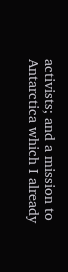activists; and a mission to Antarctica which I already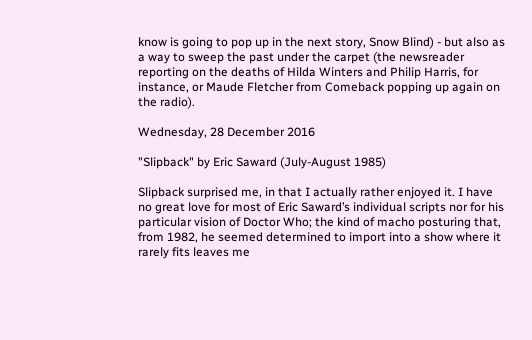know is going to pop up in the next story, Snow Blind) - but also as a way to sweep the past under the carpet (the newsreader reporting on the deaths of Hilda Winters and Philip Harris, for instance, or Maude Fletcher from Comeback popping up again on the radio).

Wednesday, 28 December 2016

"Slipback" by Eric Saward (July-August 1985)

Slipback surprised me, in that I actually rather enjoyed it. I have no great love for most of Eric Saward’s individual scripts nor for his particular vision of Doctor Who; the kind of macho posturing that, from 1982, he seemed determined to import into a show where it rarely fits leaves me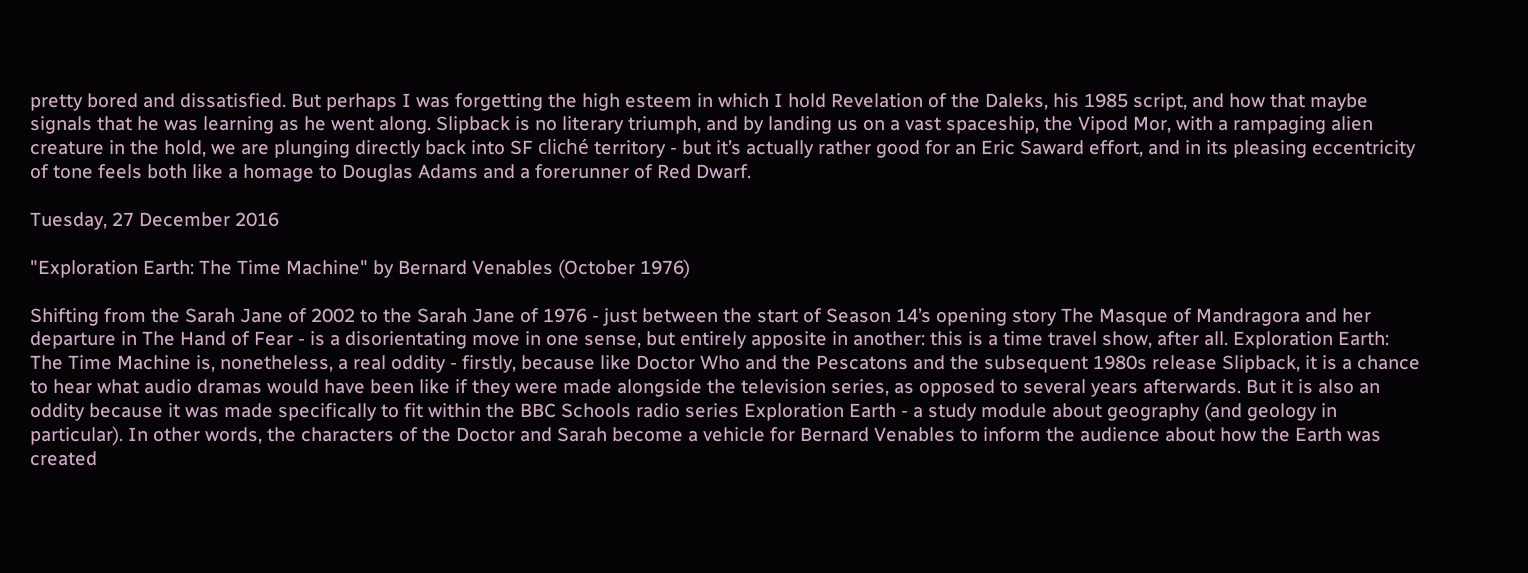pretty bored and dissatisfied. But perhaps I was forgetting the high esteem in which I hold Revelation of the Daleks, his 1985 script, and how that maybe signals that he was learning as he went along. Slipback is no literary triumph, and by landing us on a vast spaceship, the Vipod Mor, with a rampaging alien creature in the hold, we are plunging directly back into SF cliché territory - but it’s actually rather good for an Eric Saward effort, and in its pleasing eccentricity of tone feels both like a homage to Douglas Adams and a forerunner of Red Dwarf.

Tuesday, 27 December 2016

"Exploration Earth: The Time Machine" by Bernard Venables (October 1976)

Shifting from the Sarah Jane of 2002 to the Sarah Jane of 1976 - just between the start of Season 14’s opening story The Masque of Mandragora and her departure in The Hand of Fear - is a disorientating move in one sense, but entirely apposite in another: this is a time travel show, after all. Exploration Earth: The Time Machine is, nonetheless, a real oddity - firstly, because like Doctor Who and the Pescatons and the subsequent 1980s release Slipback, it is a chance to hear what audio dramas would have been like if they were made alongside the television series, as opposed to several years afterwards. But it is also an oddity because it was made specifically to fit within the BBC Schools radio series Exploration Earth - a study module about geography (and geology in particular). In other words, the characters of the Doctor and Sarah become a vehicle for Bernard Venables to inform the audience about how the Earth was created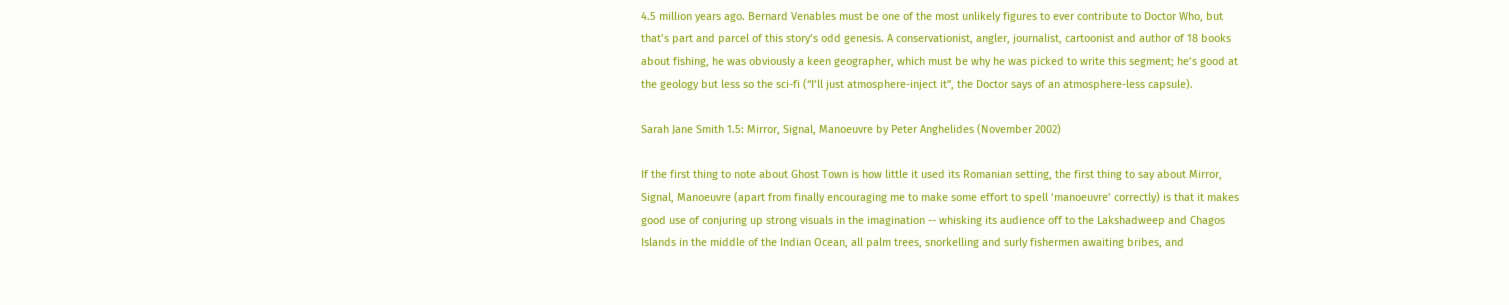4.5 million years ago. Bernard Venables must be one of the most unlikely figures to ever contribute to Doctor Who, but that’s part and parcel of this story’s odd genesis. A conservationist, angler, journalist, cartoonist and author of 18 books about fishing, he was obviously a keen geographer, which must be why he was picked to write this segment; he’s good at the geology but less so the sci-fi (“I’ll just atmosphere-inject it”, the Doctor says of an atmosphere-less capsule).

Sarah Jane Smith 1.5: Mirror, Signal, Manoeuvre by Peter Anghelides (November 2002)

If the first thing to note about Ghost Town is how little it used its Romanian setting, the first thing to say about Mirror, Signal, Manoeuvre (apart from finally encouraging me to make some effort to spell ‘manoeuvre’ correctly) is that it makes good use of conjuring up strong visuals in the imagination -- whisking its audience off to the Lakshadweep and Chagos Islands in the middle of the Indian Ocean, all palm trees, snorkelling and surly fishermen awaiting bribes, and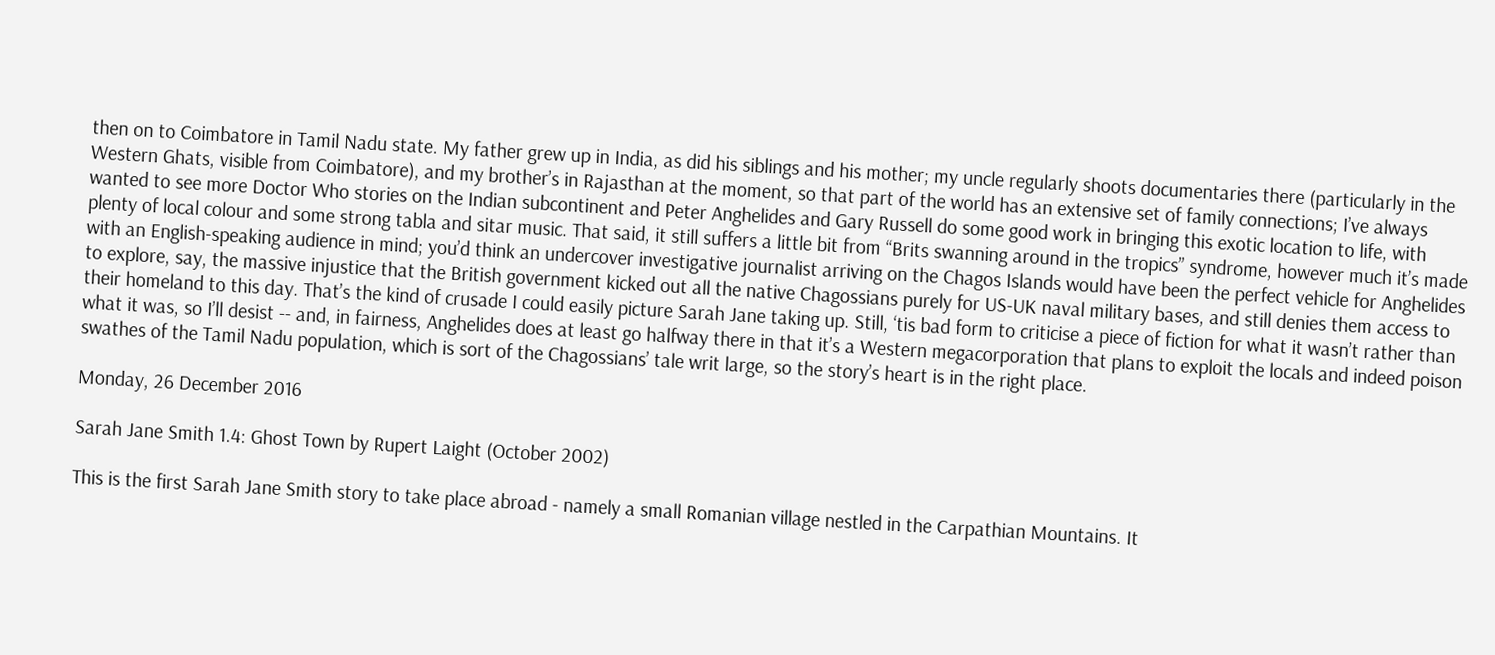then on to Coimbatore in Tamil Nadu state. My father grew up in India, as did his siblings and his mother; my uncle regularly shoots documentaries there (particularly in the Western Ghats, visible from Coimbatore), and my brother’s in Rajasthan at the moment, so that part of the world has an extensive set of family connections; I’ve always wanted to see more Doctor Who stories on the Indian subcontinent and Peter Anghelides and Gary Russell do some good work in bringing this exotic location to life, with plenty of local colour and some strong tabla and sitar music. That said, it still suffers a little bit from “Brits swanning around in the tropics” syndrome, however much it’s made with an English-speaking audience in mind; you’d think an undercover investigative journalist arriving on the Chagos Islands would have been the perfect vehicle for Anghelides to explore, say, the massive injustice that the British government kicked out all the native Chagossians purely for US-UK naval military bases, and still denies them access to their homeland to this day. That’s the kind of crusade I could easily picture Sarah Jane taking up. Still, ‘tis bad form to criticise a piece of fiction for what it wasn’t rather than what it was, so I’ll desist -- and, in fairness, Anghelides does at least go halfway there in that it’s a Western megacorporation that plans to exploit the locals and indeed poison swathes of the Tamil Nadu population, which is sort of the Chagossians’ tale writ large, so the story’s heart is in the right place.

Monday, 26 December 2016

Sarah Jane Smith 1.4: Ghost Town by Rupert Laight (October 2002)

This is the first Sarah Jane Smith story to take place abroad - namely a small Romanian village nestled in the Carpathian Mountains. It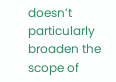doesn’t particularly broaden the scope of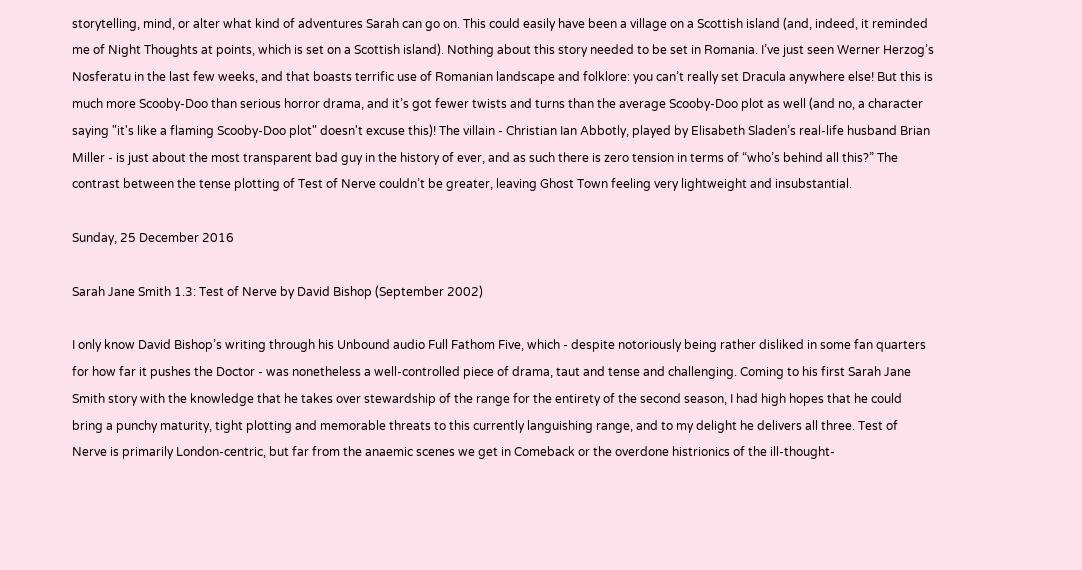storytelling, mind, or alter what kind of adventures Sarah can go on. This could easily have been a village on a Scottish island (and, indeed, it reminded me of Night Thoughts at points, which is set on a Scottish island). Nothing about this story needed to be set in Romania. I’ve just seen Werner Herzog’s Nosferatu in the last few weeks, and that boasts terrific use of Romanian landscape and folklore: you can’t really set Dracula anywhere else! But this is much more Scooby-Doo than serious horror drama, and it’s got fewer twists and turns than the average Scooby-Doo plot as well (and no, a character saying "it's like a flaming Scooby-Doo plot" doesn't excuse this)! The villain - Christian Ian Abbotly, played by Elisabeth Sladen’s real-life husband Brian Miller - is just about the most transparent bad guy in the history of ever, and as such there is zero tension in terms of “who’s behind all this?” The contrast between the tense plotting of Test of Nerve couldn’t be greater, leaving Ghost Town feeling very lightweight and insubstantial.

Sunday, 25 December 2016

Sarah Jane Smith 1.3: Test of Nerve by David Bishop (September 2002)

I only know David Bishop’s writing through his Unbound audio Full Fathom Five, which - despite notoriously being rather disliked in some fan quarters for how far it pushes the Doctor - was nonetheless a well-controlled piece of drama, taut and tense and challenging. Coming to his first Sarah Jane Smith story with the knowledge that he takes over stewardship of the range for the entirety of the second season, I had high hopes that he could bring a punchy maturity, tight plotting and memorable threats to this currently languishing range, and to my delight he delivers all three. Test of Nerve is primarily London-centric, but far from the anaemic scenes we get in Comeback or the overdone histrionics of the ill-thought-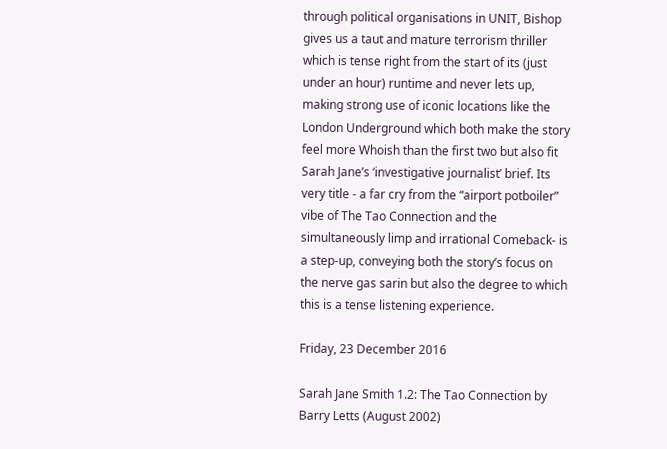through political organisations in UNIT, Bishop gives us a taut and mature terrorism thriller which is tense right from the start of its (just under an hour) runtime and never lets up, making strong use of iconic locations like the London Underground which both make the story feel more Whoish than the first two but also fit Sarah Jane’s ‘investigative journalist’ brief. Its very title - a far cry from the “airport potboiler” vibe of The Tao Connection and the simultaneously limp and irrational Comeback- is a step-up, conveying both the story’s focus on the nerve gas sarin but also the degree to which this is a tense listening experience.

Friday, 23 December 2016

Sarah Jane Smith 1.2: The Tao Connection by Barry Letts (August 2002)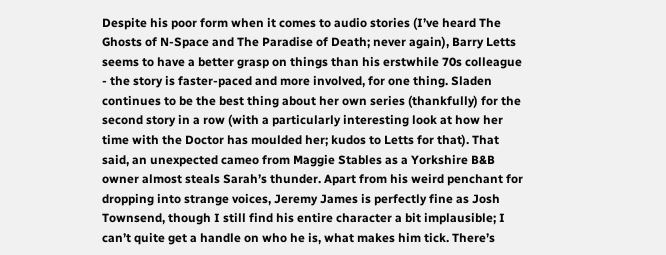Despite his poor form when it comes to audio stories (I’ve heard The Ghosts of N-Space and The Paradise of Death; never again), Barry Letts seems to have a better grasp on things than his erstwhile 70s colleague - the story is faster-paced and more involved, for one thing. Sladen continues to be the best thing about her own series (thankfully) for the second story in a row (with a particularly interesting look at how her time with the Doctor has moulded her; kudos to Letts for that). That said, an unexpected cameo from Maggie Stables as a Yorkshire B&B owner almost steals Sarah’s thunder. Apart from his weird penchant for dropping into strange voices, Jeremy James is perfectly fine as Josh Townsend, though I still find his entire character a bit implausible; I can’t quite get a handle on who he is, what makes him tick. There’s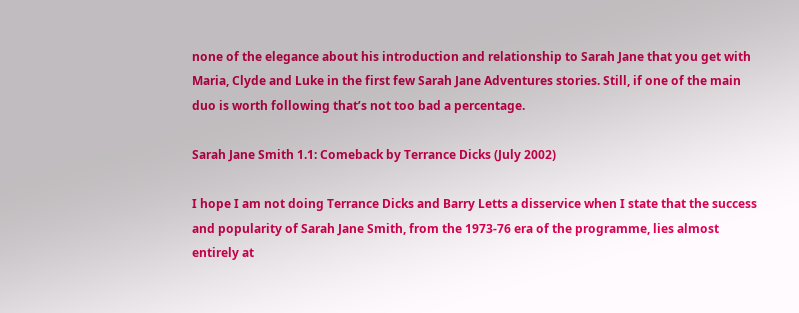none of the elegance about his introduction and relationship to Sarah Jane that you get with Maria, Clyde and Luke in the first few Sarah Jane Adventures stories. Still, if one of the main duo is worth following that’s not too bad a percentage.

Sarah Jane Smith 1.1: Comeback by Terrance Dicks (July 2002)

I hope I am not doing Terrance Dicks and Barry Letts a disservice when I state that the success and popularity of Sarah Jane Smith, from the 1973-76 era of the programme, lies almost entirely at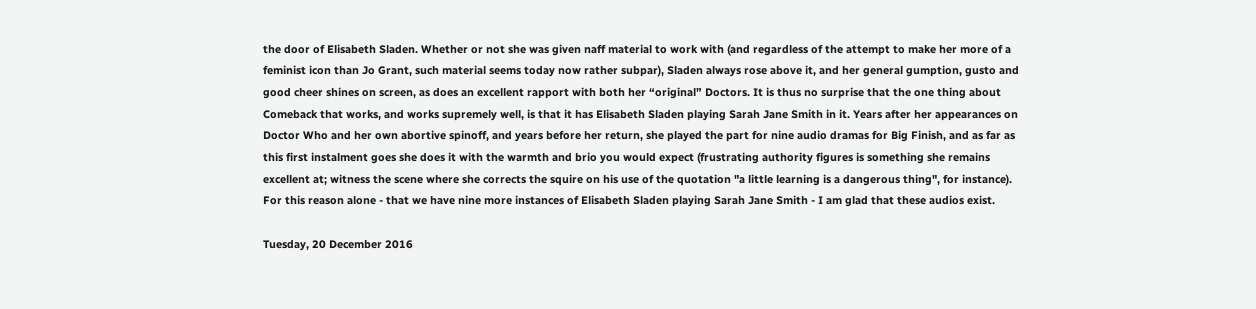the door of Elisabeth Sladen. Whether or not she was given naff material to work with (and regardless of the attempt to make her more of a feminist icon than Jo Grant, such material seems today now rather subpar), Sladen always rose above it, and her general gumption, gusto and good cheer shines on screen, as does an excellent rapport with both her “original” Doctors. It is thus no surprise that the one thing about Comeback that works, and works supremely well, is that it has Elisabeth Sladen playing Sarah Jane Smith in it. Years after her appearances on Doctor Who and her own abortive spinoff, and years before her return, she played the part for nine audio dramas for Big Finish, and as far as this first instalment goes she does it with the warmth and brio you would expect (frustrating authority figures is something she remains excellent at; witness the scene where she corrects the squire on his use of the quotation "a little learning is a dangerous thing", for instance). For this reason alone - that we have nine more instances of Elisabeth Sladen playing Sarah Jane Smith - I am glad that these audios exist.

Tuesday, 20 December 2016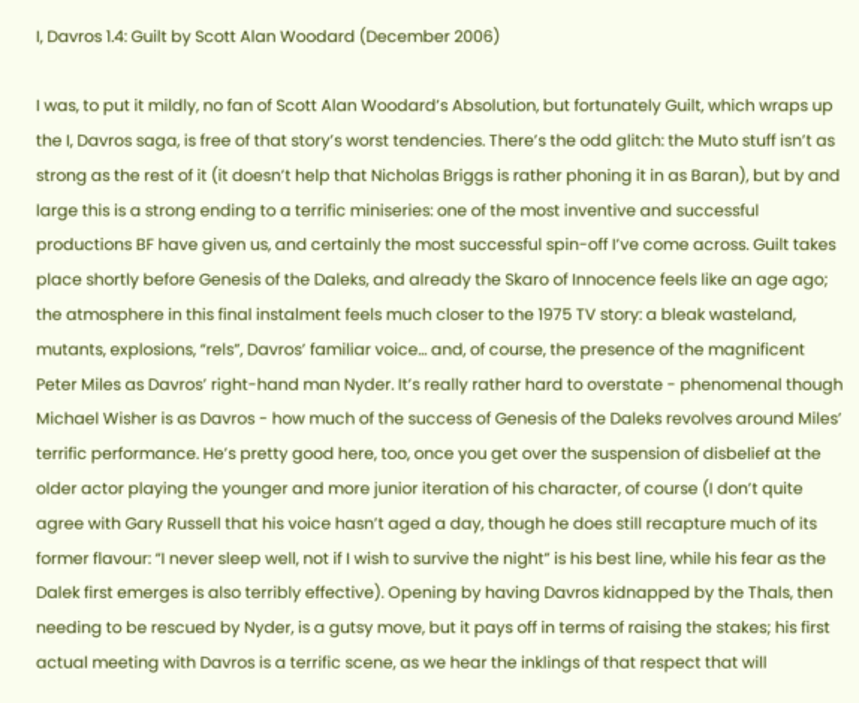I, Davros 1.4: Guilt by Scott Alan Woodard (December 2006)

I was, to put it mildly, no fan of Scott Alan Woodard’s Absolution, but fortunately Guilt, which wraps up the I, Davros saga, is free of that story’s worst tendencies. There’s the odd glitch: the Muto stuff isn’t as strong as the rest of it (it doesn’t help that Nicholas Briggs is rather phoning it in as Baran), but by and large this is a strong ending to a terrific miniseries: one of the most inventive and successful productions BF have given us, and certainly the most successful spin-off I’ve come across. Guilt takes place shortly before Genesis of the Daleks, and already the Skaro of Innocence feels like an age ago; the atmosphere in this final instalment feels much closer to the 1975 TV story: a bleak wasteland, mutants, explosions, “rels”, Davros’ familiar voice… and, of course, the presence of the magnificent Peter Miles as Davros’ right-hand man Nyder. It’s really rather hard to overstate - phenomenal though Michael Wisher is as Davros - how much of the success of Genesis of the Daleks revolves around Miles’ terrific performance. He’s pretty good here, too, once you get over the suspension of disbelief at the older actor playing the younger and more junior iteration of his character, of course (I don’t quite agree with Gary Russell that his voice hasn’t aged a day, though he does still recapture much of its former flavour: “I never sleep well, not if I wish to survive the night” is his best line, while his fear as the Dalek first emerges is also terribly effective). Opening by having Davros kidnapped by the Thals, then needing to be rescued by Nyder, is a gutsy move, but it pays off in terms of raising the stakes; his first actual meeting with Davros is a terrific scene, as we hear the inklings of that respect that will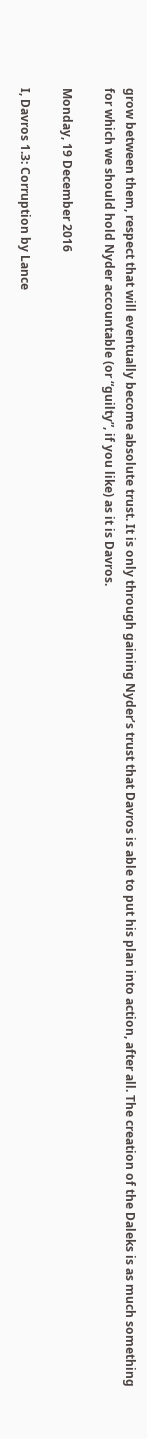grow between them, respect that will eventually become absolute trust. It is only through gaining Nyder’s trust that Davros is able to put his plan into action, after all. The creation of the Daleks is as much something for which we should hold Nyder accountable (or “guilty”, if you like) as it is Davros.

Monday, 19 December 2016

I, Davros 1.3: Corruption by Lance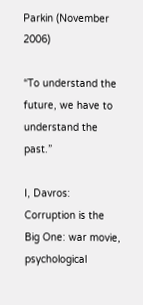Parkin (November 2006)

“To understand the future, we have to understand the past.”

I, Davros: Corruption is the Big One: war movie, psychological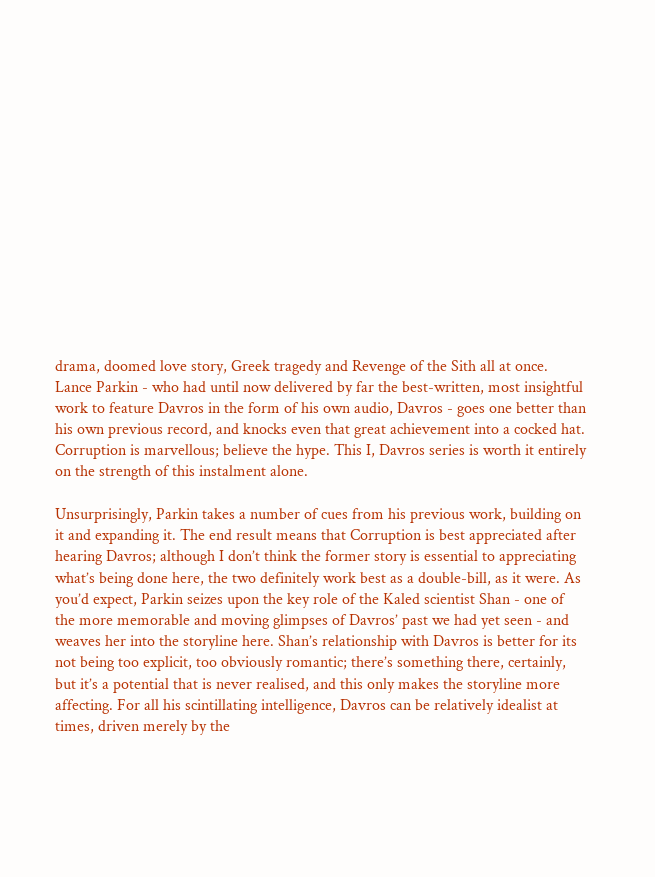drama, doomed love story, Greek tragedy and Revenge of the Sith all at once. Lance Parkin - who had until now delivered by far the best-written, most insightful work to feature Davros in the form of his own audio, Davros - goes one better than his own previous record, and knocks even that great achievement into a cocked hat. Corruption is marvellous; believe the hype. This I, Davros series is worth it entirely on the strength of this instalment alone.

Unsurprisingly, Parkin takes a number of cues from his previous work, building on it and expanding it. The end result means that Corruption is best appreciated after hearing Davros; although I don’t think the former story is essential to appreciating what’s being done here, the two definitely work best as a double-bill, as it were. As you’d expect, Parkin seizes upon the key role of the Kaled scientist Shan - one of the more memorable and moving glimpses of Davros’ past we had yet seen - and weaves her into the storyline here. Shan’s relationship with Davros is better for its not being too explicit, too obviously romantic; there’s something there, certainly, but it’s a potential that is never realised, and this only makes the storyline more affecting. For all his scintillating intelligence, Davros can be relatively idealist at times, driven merely by the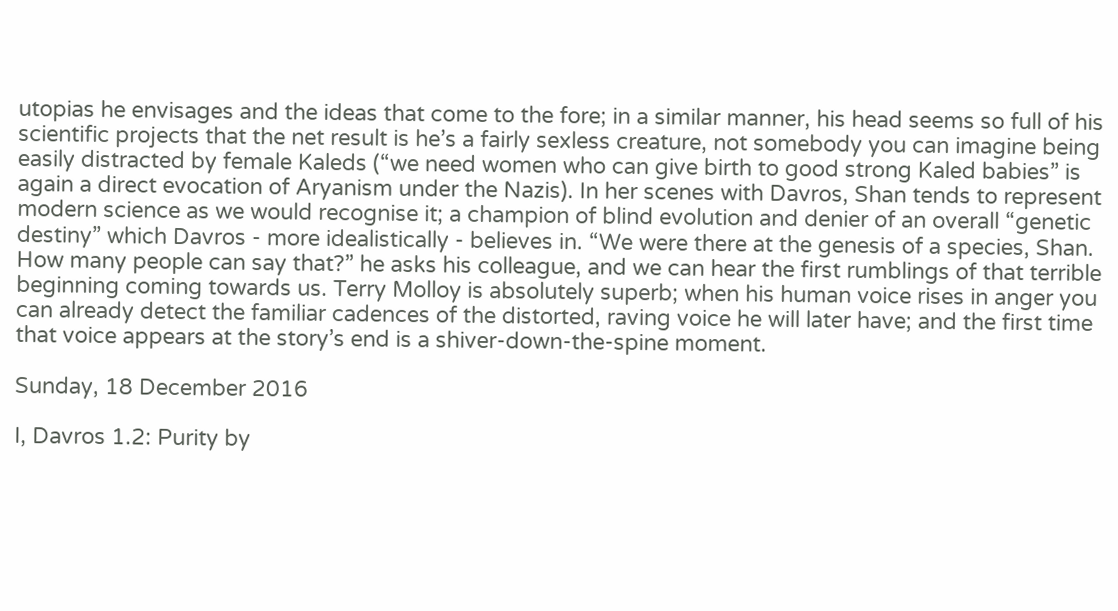utopias he envisages and the ideas that come to the fore; in a similar manner, his head seems so full of his scientific projects that the net result is he’s a fairly sexless creature, not somebody you can imagine being easily distracted by female Kaleds (“we need women who can give birth to good strong Kaled babies” is again a direct evocation of Aryanism under the Nazis). In her scenes with Davros, Shan tends to represent modern science as we would recognise it; a champion of blind evolution and denier of an overall “genetic destiny” which Davros - more idealistically - believes in. “We were there at the genesis of a species, Shan. How many people can say that?” he asks his colleague, and we can hear the first rumblings of that terrible beginning coming towards us. Terry Molloy is absolutely superb; when his human voice rises in anger you can already detect the familiar cadences of the distorted, raving voice he will later have; and the first time that voice appears at the story’s end is a shiver-down-the-spine moment.

Sunday, 18 December 2016

I, Davros 1.2: Purity by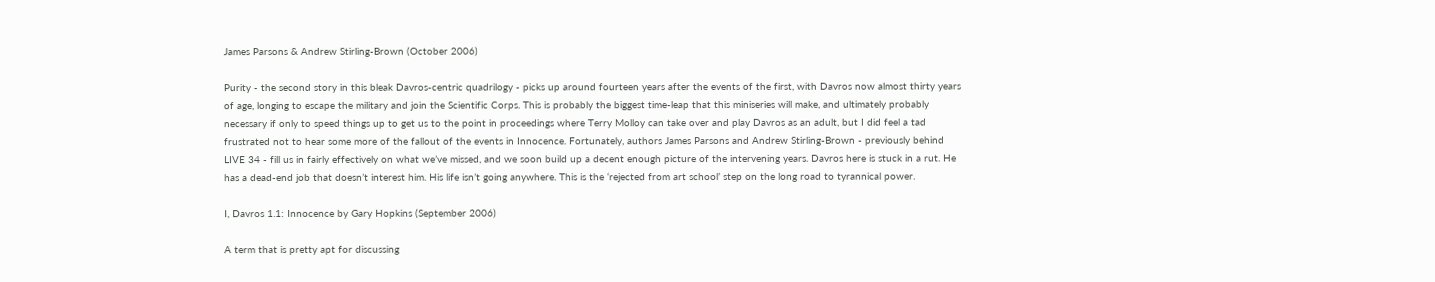James Parsons & Andrew Stirling-Brown (October 2006)

Purity - the second story in this bleak Davros-centric quadrilogy - picks up around fourteen years after the events of the first, with Davros now almost thirty years of age, longing to escape the military and join the Scientific Corps. This is probably the biggest time-leap that this miniseries will make, and ultimately probably necessary if only to speed things up to get us to the point in proceedings where Terry Molloy can take over and play Davros as an adult, but I did feel a tad frustrated not to hear some more of the fallout of the events in Innocence. Fortunately, authors James Parsons and Andrew Stirling-Brown - previously behind LIVE 34 - fill us in fairly effectively on what we’ve missed, and we soon build up a decent enough picture of the intervening years. Davros here is stuck in a rut. He has a dead-end job that doesn’t interest him. His life isn’t going anywhere. This is the ‘rejected from art school’ step on the long road to tyrannical power.

I, Davros 1.1: Innocence by Gary Hopkins (September 2006)

A term that is pretty apt for discussing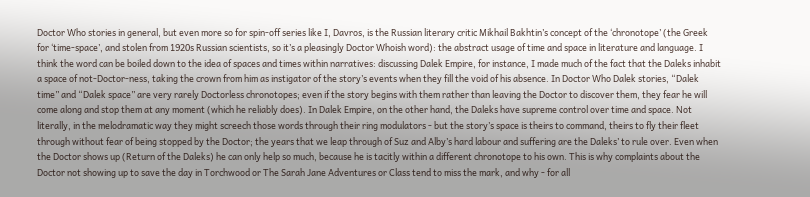Doctor Who stories in general, but even more so for spin-off series like I, Davros, is the Russian literary critic Mikhail Bakhtin’s concept of the ‘chronotope’ (the Greek for ‘time-space’, and stolen from 1920s Russian scientists, so it’s a pleasingly Doctor Whoish word): the abstract usage of time and space in literature and language. I think the word can be boiled down to the idea of spaces and times within narratives: discussing Dalek Empire, for instance, I made much of the fact that the Daleks inhabit a space of not-Doctor-ness, taking the crown from him as instigator of the story’s events when they fill the void of his absence. In Doctor Who Dalek stories, “Dalek time” and “Dalek space” are very rarely Doctorless chronotopes; even if the story begins with them rather than leaving the Doctor to discover them, they fear he will come along and stop them at any moment (which he reliably does). In Dalek Empire, on the other hand, the Daleks have supreme control over time and space. Not literally, in the melodramatic way they might screech those words through their ring modulators - but the story’s space is theirs to command, theirs to fly their fleet through without fear of being stopped by the Doctor; the years that we leap through of Suz and Alby’s hard labour and suffering are the Daleks’ to rule over. Even when the Doctor shows up (Return of the Daleks) he can only help so much, because he is tacitly within a different chronotope to his own. This is why complaints about the Doctor not showing up to save the day in Torchwood or The Sarah Jane Adventures or Class tend to miss the mark, and why - for all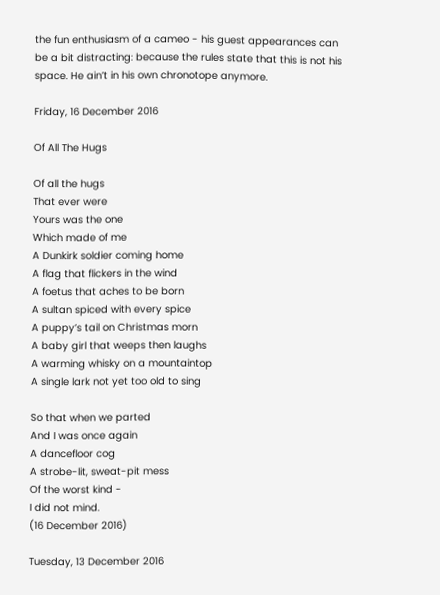the fun enthusiasm of a cameo - his guest appearances can be a bit distracting: because the rules state that this is not his space. He ain’t in his own chronotope anymore.

Friday, 16 December 2016

Of All The Hugs

Of all the hugs
That ever were
Yours was the one
Which made of me
A Dunkirk soldier coming home
A flag that flickers in the wind
A foetus that aches to be born
A sultan spiced with every spice
A puppy’s tail on Christmas morn
A baby girl that weeps then laughs
A warming whisky on a mountaintop
A single lark not yet too old to sing

So that when we parted
And I was once again
A dancefloor cog
A strobe-lit, sweat-pit mess
Of the worst kind -
I did not mind.
(16 December 2016)

Tuesday, 13 December 2016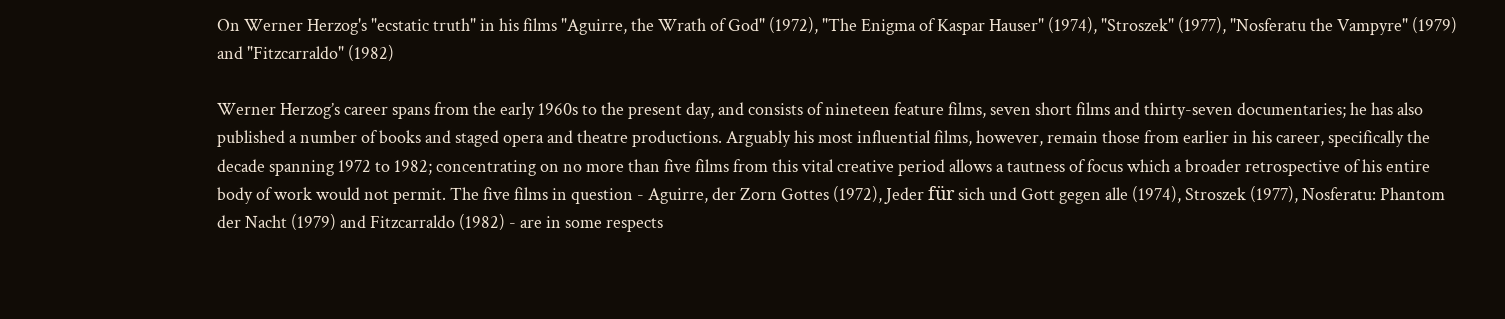On Werner Herzog's "ecstatic truth" in his films "Aguirre, the Wrath of God" (1972), "The Enigma of Kaspar Hauser" (1974), "Stroszek" (1977), "Nosferatu the Vampyre" (1979) and "Fitzcarraldo" (1982)

Werner Herzog’s career spans from the early 1960s to the present day, and consists of nineteen feature films, seven short films and thirty-seven documentaries; he has also published a number of books and staged opera and theatre productions. Arguably his most influential films, however, remain those from earlier in his career, specifically the decade spanning 1972 to 1982; concentrating on no more than five films from this vital creative period allows a tautness of focus which a broader retrospective of his entire body of work would not permit. The five films in question - Aguirre, der Zorn Gottes (1972), Jeder für sich und Gott gegen alle (1974), Stroszek (1977), Nosferatu: Phantom der Nacht (1979) and Fitzcarraldo (1982) - are in some respects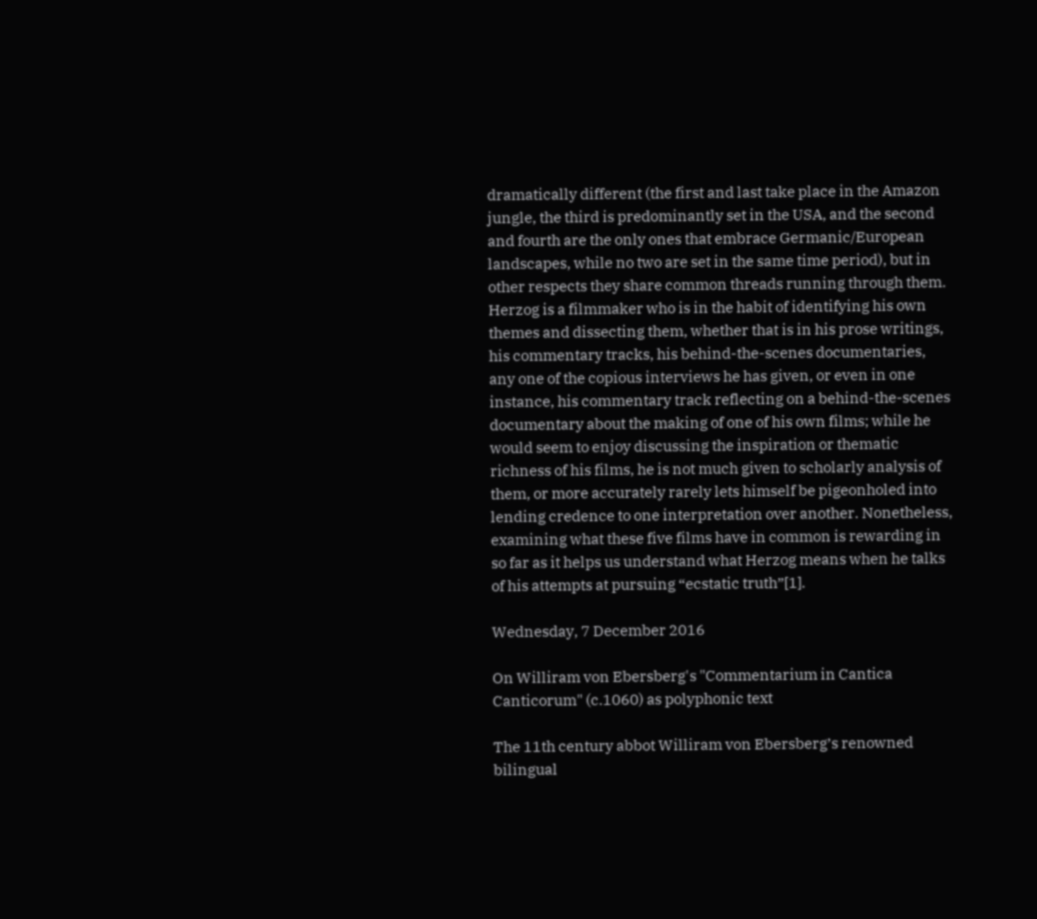dramatically different (the first and last take place in the Amazon jungle, the third is predominantly set in the USA, and the second and fourth are the only ones that embrace Germanic/European landscapes, while no two are set in the same time period), but in other respects they share common threads running through them. Herzog is a filmmaker who is in the habit of identifying his own themes and dissecting them, whether that is in his prose writings, his commentary tracks, his behind-the-scenes documentaries, any one of the copious interviews he has given, or even in one instance, his commentary track reflecting on a behind-the-scenes documentary about the making of one of his own films; while he would seem to enjoy discussing the inspiration or thematic richness of his films, he is not much given to scholarly analysis of them, or more accurately rarely lets himself be pigeonholed into lending credence to one interpretation over another. Nonetheless, examining what these five films have in common is rewarding in so far as it helps us understand what Herzog means when he talks of his attempts at pursuing “ecstatic truth”[1].

Wednesday, 7 December 2016

On Williram von Ebersberg's "Commentarium in Cantica Canticorum" (c.1060) as polyphonic text

The 11th century abbot Williram von Ebersberg’s renowned bilingual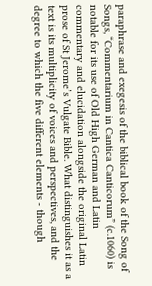paraphrase and exegesis of the biblical book of the Song of Songs, “Commentarium in Cantica Canticorum” (c.1060) is notable for its use of Old High German and Latin commentary and elucidation alongside the original Latin prose of St Jerome’s Vulgate Bible. What distinguishes it as a text is its multiplicity of voices and perspectives, and the degree to which the five different elements - though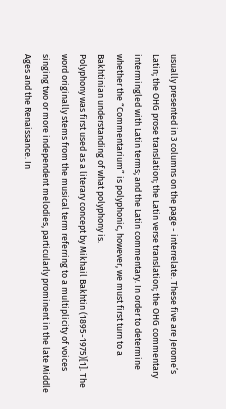usually presented in 3 columns on the page - interrelate. These five are Jerome’s Latin; the OHG prose translation; the Latin verse translation; the OHG commentary intermingled with Latin terms; and the Latin commentary. In order to determine whether the “Commentarium” is polyphonic, however, we must first turn to a Bakhtinian understanding of what polyphony is.
Polyphony was first used as a literary concept by Mikhail Bakhtin (1895-1975)[1]. The word originally stems from the musical term referring to a multiplicity of voices singing two or more independent melodies, particularly prominent in the late Middle Ages and the Renaissance. In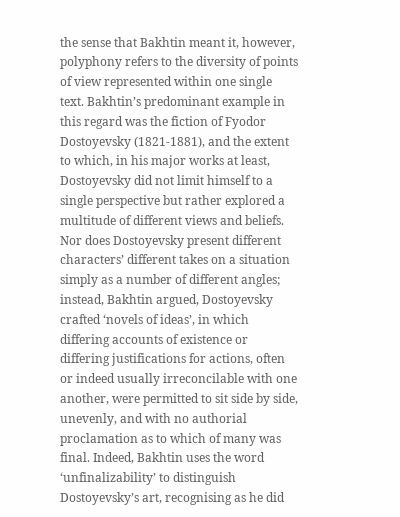the sense that Bakhtin meant it, however, polyphony refers to the diversity of points of view represented within one single text. Bakhtin’s predominant example in this regard was the fiction of Fyodor Dostoyevsky (1821-1881), and the extent to which, in his major works at least, Dostoyevsky did not limit himself to a single perspective but rather explored a multitude of different views and beliefs. Nor does Dostoyevsky present different characters’ different takes on a situation simply as a number of different angles; instead, Bakhtin argued, Dostoyevsky crafted ‘novels of ideas’, in which differing accounts of existence or differing justifications for actions, often or indeed usually irreconcilable with one another, were permitted to sit side by side, unevenly, and with no authorial proclamation as to which of many was final. Indeed, Bakhtin uses the word ‘unfinalizability’ to distinguish Dostoyevsky’s art, recognising as he did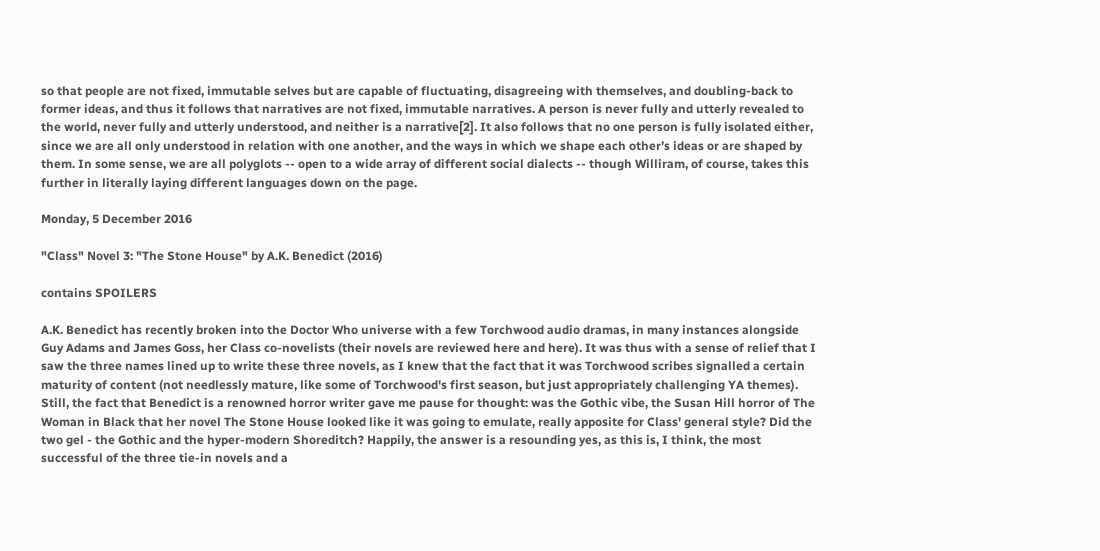so that people are not fixed, immutable selves but are capable of fluctuating, disagreeing with themselves, and doubling-back to former ideas, and thus it follows that narratives are not fixed, immutable narratives. A person is never fully and utterly revealed to the world, never fully and utterly understood, and neither is a narrative[2]. It also follows that no one person is fully isolated either, since we are all only understood in relation with one another, and the ways in which we shape each other’s ideas or are shaped by them. In some sense, we are all polyglots -- open to a wide array of different social dialects -- though Williram, of course, takes this further in literally laying different languages down on the page.

Monday, 5 December 2016

"Class" Novel 3: "The Stone House" by A.K. Benedict (2016)

contains SPOILERS

A.K. Benedict has recently broken into the Doctor Who universe with a few Torchwood audio dramas, in many instances alongside Guy Adams and James Goss, her Class co-novelists (their novels are reviewed here and here). It was thus with a sense of relief that I saw the three names lined up to write these three novels, as I knew that the fact that it was Torchwood scribes signalled a certain maturity of content (not needlessly mature, like some of Torchwood's first season, but just appropriately challenging YA themes). Still, the fact that Benedict is a renowned horror writer gave me pause for thought: was the Gothic vibe, the Susan Hill horror of The Woman in Black that her novel The Stone House looked like it was going to emulate, really apposite for Class' general style? Did the two gel - the Gothic and the hyper-modern Shoreditch? Happily, the answer is a resounding yes, as this is, I think, the most successful of the three tie-in novels and a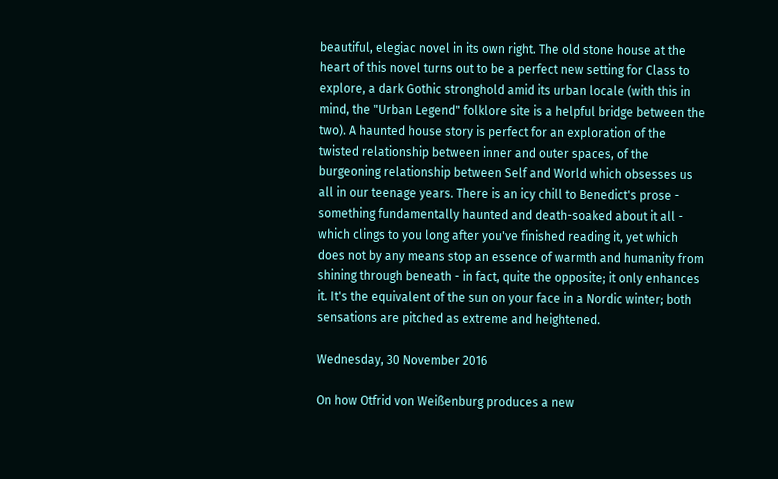beautiful, elegiac novel in its own right. The old stone house at the heart of this novel turns out to be a perfect new setting for Class to explore, a dark Gothic stronghold amid its urban locale (with this in mind, the "Urban Legend" folklore site is a helpful bridge between the two). A haunted house story is perfect for an exploration of the twisted relationship between inner and outer spaces, of the burgeoning relationship between Self and World which obsesses us all in our teenage years. There is an icy chill to Benedict's prose - something fundamentally haunted and death-soaked about it all - which clings to you long after you've finished reading it, yet which does not by any means stop an essence of warmth and humanity from shining through beneath - in fact, quite the opposite; it only enhances it. It's the equivalent of the sun on your face in a Nordic winter; both sensations are pitched as extreme and heightened.

Wednesday, 30 November 2016

On how Otfrid von Weißenburg produces a new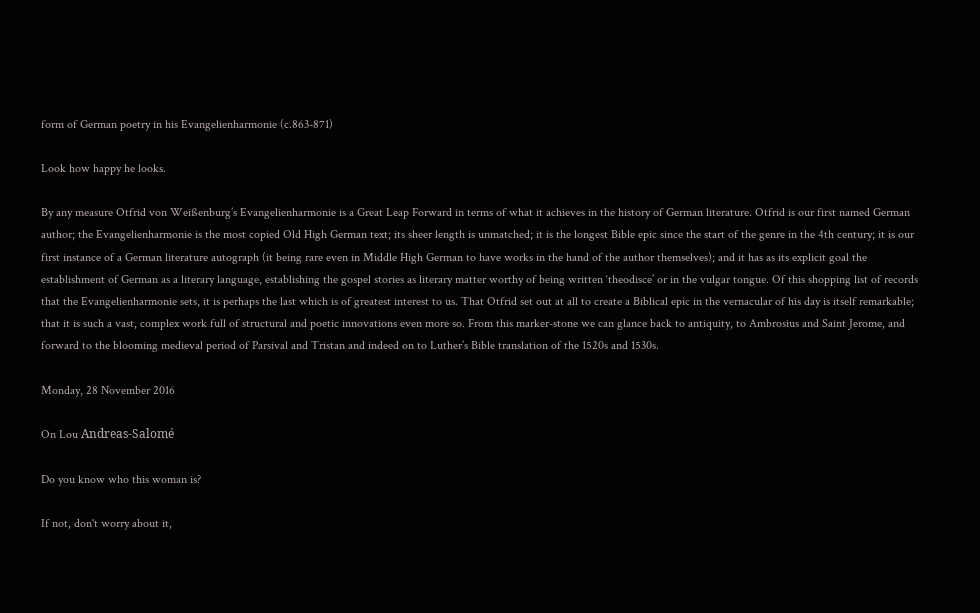form of German poetry in his Evangelienharmonie (c.863-871)

Look how happy he looks.

By any measure Otfrid von Weißenburg’s Evangelienharmonie is a Great Leap Forward in terms of what it achieves in the history of German literature. Otfrid is our first named German author; the Evangelienharmonie is the most copied Old High German text; its sheer length is unmatched; it is the longest Bible epic since the start of the genre in the 4th century; it is our first instance of a German literature autograph (it being rare even in Middle High German to have works in the hand of the author themselves); and it has as its explicit goal the establishment of German as a literary language, establishing the gospel stories as literary matter worthy of being written ‘theodisce’ or in the vulgar tongue. Of this shopping list of records that the Evangelienharmonie sets, it is perhaps the last which is of greatest interest to us. That Otfrid set out at all to create a Biblical epic in the vernacular of his day is itself remarkable; that it is such a vast, complex work full of structural and poetic innovations even more so. From this marker-stone we can glance back to antiquity, to Ambrosius and Saint Jerome, and forward to the blooming medieval period of Parsival and Tristan and indeed on to Luther’s Bible translation of the 1520s and 1530s.

Monday, 28 November 2016

On Lou Andreas-Salomé

Do you know who this woman is?

If not, don't worry about it,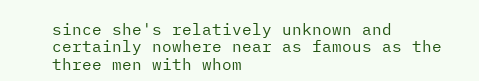since she's relatively unknown and certainly nowhere near as famous as the three men with whom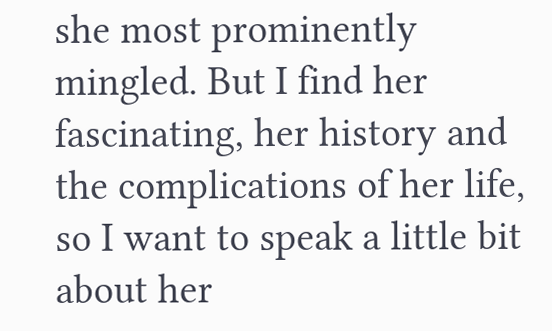she most prominently mingled. But I find her fascinating, her history and the complications of her life, so I want to speak a little bit about her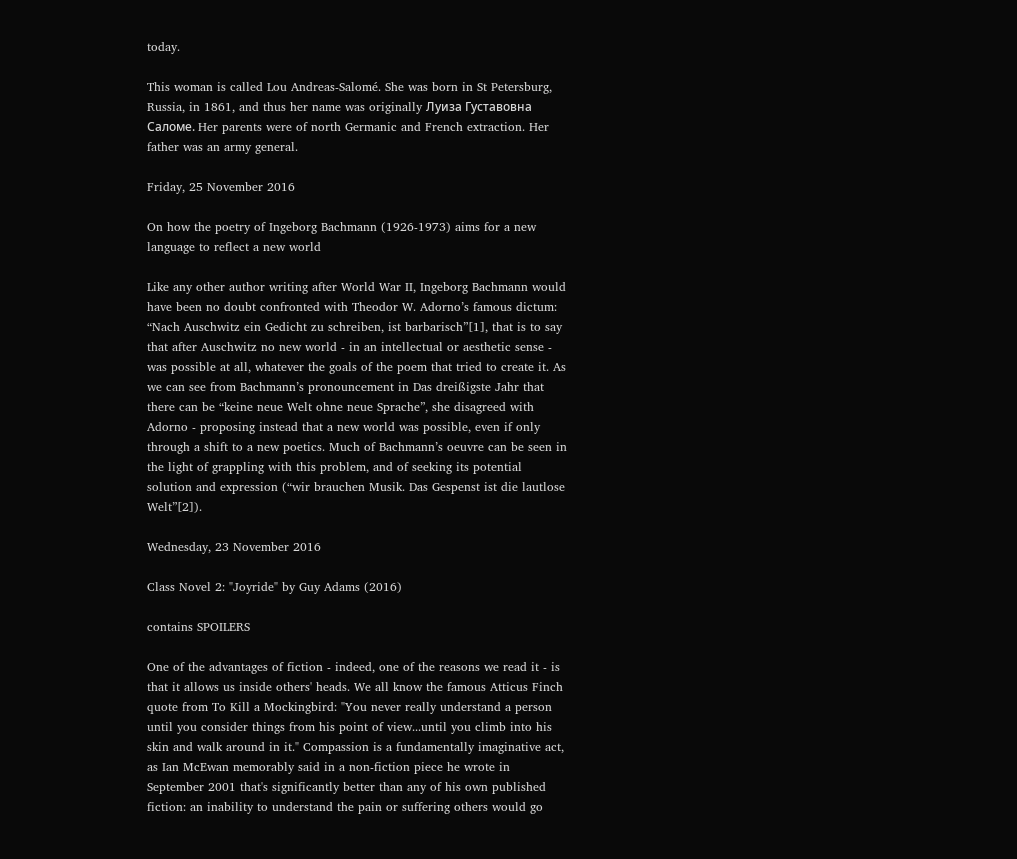today.

This woman is called Lou Andreas-Salomé. She was born in St Petersburg, Russia, in 1861, and thus her name was originally Луиза Густавовна Саломе. Her parents were of north Germanic and French extraction. Her father was an army general.

Friday, 25 November 2016

On how the poetry of Ingeborg Bachmann (1926-1973) aims for a new language to reflect a new world

Like any other author writing after World War II, Ingeborg Bachmann would have been no doubt confronted with Theodor W. Adorno’s famous dictum: “Nach Auschwitz ein Gedicht zu schreiben, ist barbarisch”[1], that is to say that after Auschwitz no new world - in an intellectual or aesthetic sense - was possible at all, whatever the goals of the poem that tried to create it. As we can see from Bachmann’s pronouncement in Das dreißigste Jahr that there can be “keine neue Welt ohne neue Sprache”, she disagreed with Adorno - proposing instead that a new world was possible, even if only through a shift to a new poetics. Much of Bachmann’s oeuvre can be seen in the light of grappling with this problem, and of seeking its potential solution and expression (“wir brauchen Musik. Das Gespenst ist die lautlose Welt”[2]).

Wednesday, 23 November 2016

Class Novel 2: "Joyride" by Guy Adams (2016)

contains SPOILERS

One of the advantages of fiction - indeed, one of the reasons we read it - is that it allows us inside others' heads. We all know the famous Atticus Finch quote from To Kill a Mockingbird: "You never really understand a person until you consider things from his point of view...until you climb into his skin and walk around in it." Compassion is a fundamentally imaginative act, as Ian McEwan memorably said in a non-fiction piece he wrote in September 2001 that's significantly better than any of his own published fiction: an inability to understand the pain or suffering others would go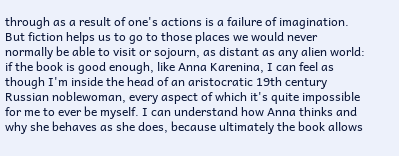through as a result of one's actions is a failure of imagination. But fiction helps us to go to those places we would never normally be able to visit or sojourn, as distant as any alien world: if the book is good enough, like Anna Karenina, I can feel as though I'm inside the head of an aristocratic 19th century Russian noblewoman, every aspect of which it's quite impossible for me to ever be myself. I can understand how Anna thinks and why she behaves as she does, because ultimately the book allows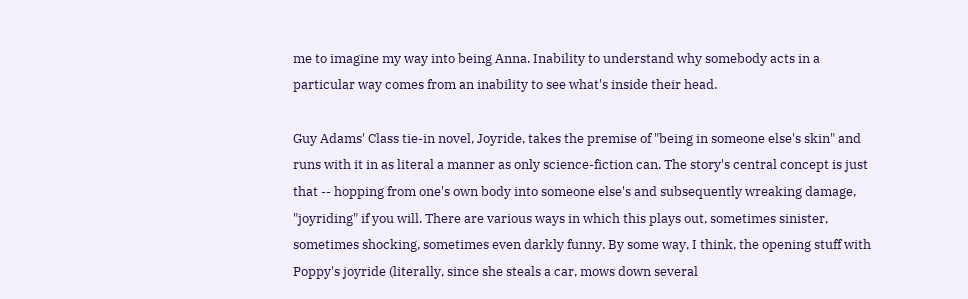me to imagine my way into being Anna. Inability to understand why somebody acts in a particular way comes from an inability to see what's inside their head.

Guy Adams' Class tie-in novel, Joyride, takes the premise of "being in someone else's skin" and runs with it in as literal a manner as only science-fiction can. The story's central concept is just that -- hopping from one's own body into someone else's and subsequently wreaking damage, "joyriding" if you will. There are various ways in which this plays out, sometimes sinister, sometimes shocking, sometimes even darkly funny. By some way, I think, the opening stuff with Poppy's joyride (literally, since she steals a car, mows down several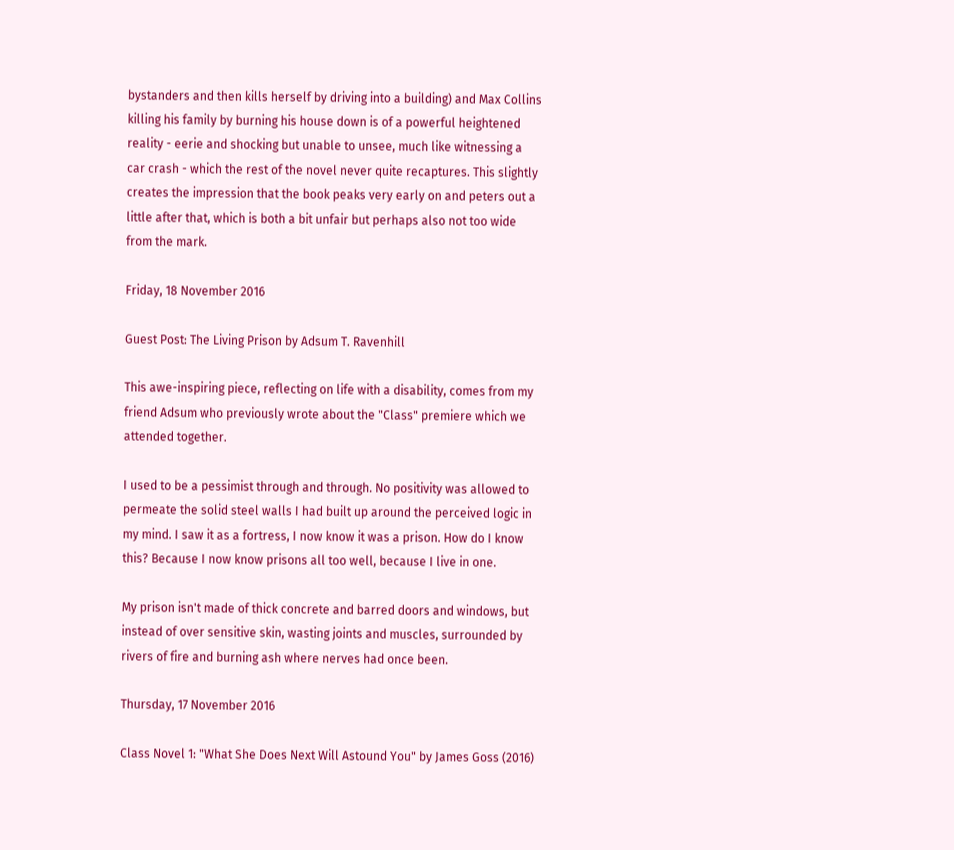bystanders and then kills herself by driving into a building) and Max Collins killing his family by burning his house down is of a powerful heightened reality - eerie and shocking but unable to unsee, much like witnessing a car crash - which the rest of the novel never quite recaptures. This slightly creates the impression that the book peaks very early on and peters out a little after that, which is both a bit unfair but perhaps also not too wide from the mark.

Friday, 18 November 2016

Guest Post: The Living Prison by Adsum T. Ravenhill

This awe-inspiring piece, reflecting on life with a disability, comes from my friend Adsum who previously wrote about the "Class" premiere which we attended together.

I used to be a pessimist through and through. No positivity was allowed to permeate the solid steel walls I had built up around the perceived logic in my mind. I saw it as a fortress, I now know it was a prison. How do I know this? Because I now know prisons all too well, because I live in one.

My prison isn't made of thick concrete and barred doors and windows, but instead of over sensitive skin, wasting joints and muscles, surrounded by rivers of fire and burning ash where nerves had once been.

Thursday, 17 November 2016

Class Novel 1: "What She Does Next Will Astound You" by James Goss (2016)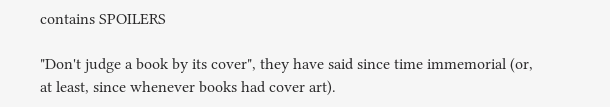contains SPOILERS

"Don't judge a book by its cover", they have said since time immemorial (or, at least, since whenever books had cover art).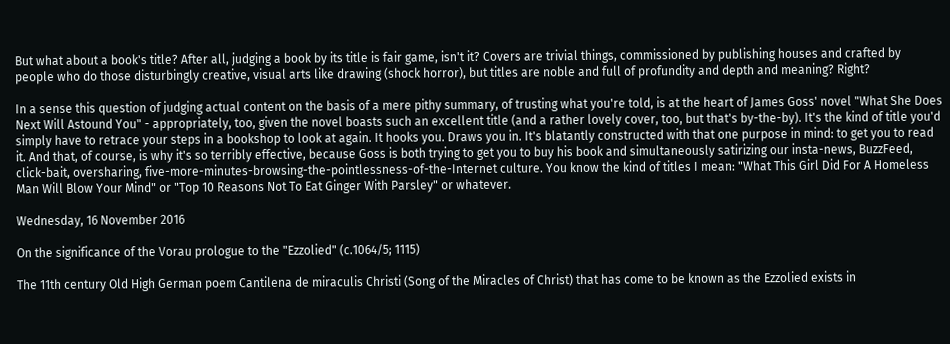But what about a book's title? After all, judging a book by its title is fair game, isn't it? Covers are trivial things, commissioned by publishing houses and crafted by people who do those disturbingly creative, visual arts like drawing (shock horror), but titles are noble and full of profundity and depth and meaning? Right?

In a sense this question of judging actual content on the basis of a mere pithy summary, of trusting what you're told, is at the heart of James Goss' novel "What She Does Next Will Astound You" - appropriately, too, given the novel boasts such an excellent title (and a rather lovely cover, too, but that's by-the-by). It's the kind of title you'd simply have to retrace your steps in a bookshop to look at again. It hooks you. Draws you in. It's blatantly constructed with that one purpose in mind: to get you to read it. And that, of course, is why it's so terribly effective, because Goss is both trying to get you to buy his book and simultaneously satirizing our insta-news, BuzzFeed, click-bait, oversharing, five-more-minutes-browsing-the-pointlessness-of-the-Internet culture. You know the kind of titles I mean: "What This Girl Did For A Homeless Man Will Blow Your Mind" or "Top 10 Reasons Not To Eat Ginger With Parsley" or whatever.

Wednesday, 16 November 2016

On the significance of the Vorau prologue to the "Ezzolied" (c.1064/5; 1115)

The 11th century Old High German poem Cantilena de miraculis Christi (Song of the Miracles of Christ) that has come to be known as the Ezzolied exists in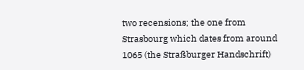two recensions; the one from Strasbourg which dates from around 1065 (the Straßburger Handschrift)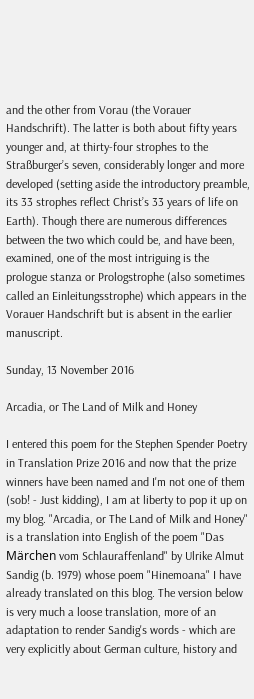and the other from Vorau (the Vorauer Handschrift). The latter is both about fifty years younger and, at thirty-four strophes to the Straßburger’s seven, considerably longer and more developed (setting aside the introductory preamble, its 33 strophes reflect Christ’s 33 years of life on Earth). Though there are numerous differences between the two which could be, and have been, examined, one of the most intriguing is the prologue stanza or Prologstrophe (also sometimes called an Einleitungsstrophe) which appears in the Vorauer Handschrift but is absent in the earlier manuscript.

Sunday, 13 November 2016

Arcadia, or The Land of Milk and Honey

I entered this poem for the Stephen Spender Poetry in Translation Prize 2016 and now that the prize winners have been named and I'm not one of them (sob! - Just kidding), I am at liberty to pop it up on my blog. "Arcadia, or The Land of Milk and Honey" is a translation into English of the poem "Das Märchen vom Schlauraffenland" by Ulrike Almut Sandig (b. 1979) whose poem "Hinemoana" I have already translated on this blog. The version below is very much a loose translation, more of an adaptation to render Sandig's words - which are very explicitly about German culture, history and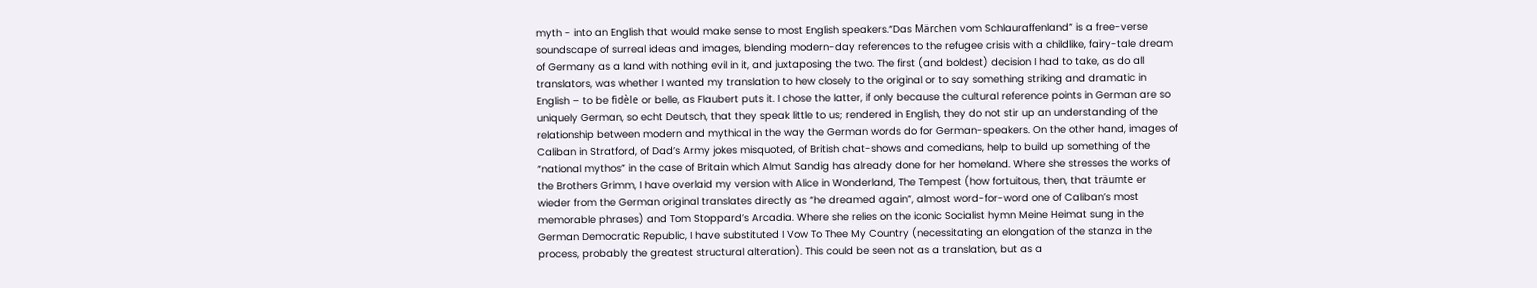myth - into an English that would make sense to most English speakers.“Das Märchen vom Schlauraffenland” is a free-verse soundscape of surreal ideas and images, blending modern-day references to the refugee crisis with a childlike, fairy-tale dream of Germany as a land with nothing evil in it, and juxtaposing the two. The first (and boldest) decision I had to take, as do all translators, was whether I wanted my translation to hew closely to the original or to say something striking and dramatic in English – to be fidèle or belle, as Flaubert puts it. I chose the latter, if only because the cultural reference points in German are so uniquely German, so echt Deutsch, that they speak little to us; rendered in English, they do not stir up an understanding of the relationship between modern and mythical in the way the German words do for German-speakers. On the other hand, images of Caliban in Stratford, of Dad’s Army jokes misquoted, of British chat-shows and comedians, help to build up something of the “national mythos” in the case of Britain which Almut Sandig has already done for her homeland. Where she stresses the works of the Brothers Grimm, I have overlaid my version with Alice in Wonderland, The Tempest (how fortuitous, then, that träumte er wieder from the German original translates directly as “he dreamed again”, almost word-for-word one of Caliban’s most memorable phrases) and Tom Stoppard’s Arcadia. Where she relies on the iconic Socialist hymn Meine Heimat sung in the German Democratic Republic, I have substituted I Vow To Thee My Country (necessitating an elongation of the stanza in the process, probably the greatest structural alteration). This could be seen not as a translation, but as a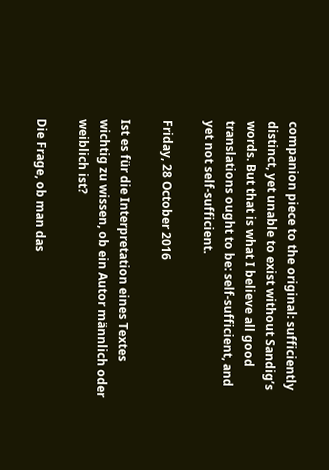companion piece to the original: sufficiently distinct, yet unable to exist without Sandig’s words. But that is what I believe all good translations ought to be: self-sufficient, and yet not self-sufficient.

Friday, 28 October 2016

Ist es für die Interpretation eines Textes wichtig zu wissen, ob ein Autor männlich oder weiblich ist?

Die Frage, ob man das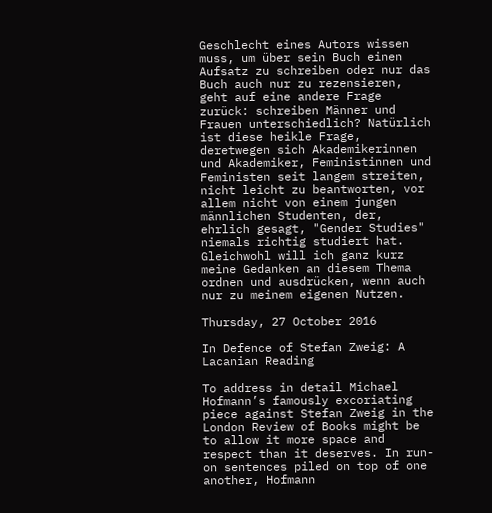Geschlecht eines Autors wissen muss, um über sein Buch einen Aufsatz zu schreiben oder nur das Buch auch nur zu rezensieren, geht auf eine andere Frage zurück: schreiben Männer und Frauen unterschiedlich? Natürlich ist diese heikle Frage, deretwegen sich Akademikerinnen und Akademiker, Feministinnen und Feministen seit langem streiten, nicht leicht zu beantworten, vor allem nicht von einem jungen männlichen Studenten, der, ehrlich gesagt, "Gender Studies" niemals richtig studiert hat. Gleichwohl will ich ganz kurz meine Gedanken an diesem Thema ordnen und ausdrücken, wenn auch nur zu meinem eigenen Nutzen.

Thursday, 27 October 2016

In Defence of Stefan Zweig: A Lacanian Reading

To address in detail Michael Hofmann’s famously excoriating piece against Stefan Zweig in the London Review of Books might be to allow it more space and respect than it deserves. In run-on sentences piled on top of one another, Hofmann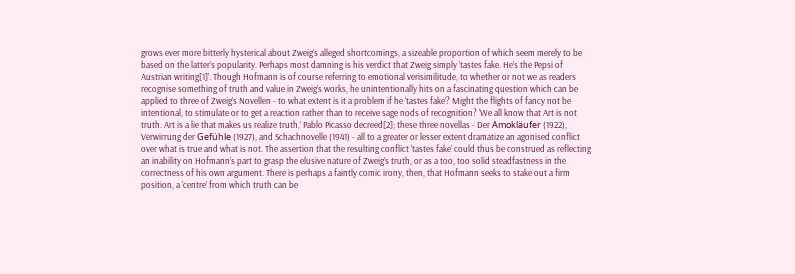grows ever more bitterly hysterical about Zweig’s alleged shortcomings, a sizeable proportion of which seem merely to be based on the latter’s popularity. Perhaps most damning is his verdict that Zweig simply ‘tastes fake. He’s the Pepsi of Austrian writing[1]’. Though Hofmann is of course referring to emotional verisimilitude, to whether or not we as readers recognise something of truth and value in Zweig’s works, he unintentionally hits on a fascinating question which can be applied to three of Zweig’s Novellen - to what extent is it a problem if he ‘tastes fake’? Might the flights of fancy not be intentional, to stimulate or to get a reaction rather than to receive sage nods of recognition? ‘We all know that Art is not truth. Art is a lie that makes us realize truth,’ Pablo Picasso decreed[2]; these three novellas - Der Amokläufer (1922), Verwirrung der Gefühle (1927), and Schachnovelle (1941) - all to a greater or lesser extent dramatize an agonised conflict over what is true and what is not. The assertion that the resulting conflict ‘tastes fake’ could thus be construed as reflecting an inability on Hofmann’s part to grasp the elusive nature of Zweig’s truth, or as a too, too solid steadfastness in the correctness of his own argument. There is perhaps a faintly comic irony, then, that Hofmann seeks to stake out a firm position, a ‘centre’ from which truth can be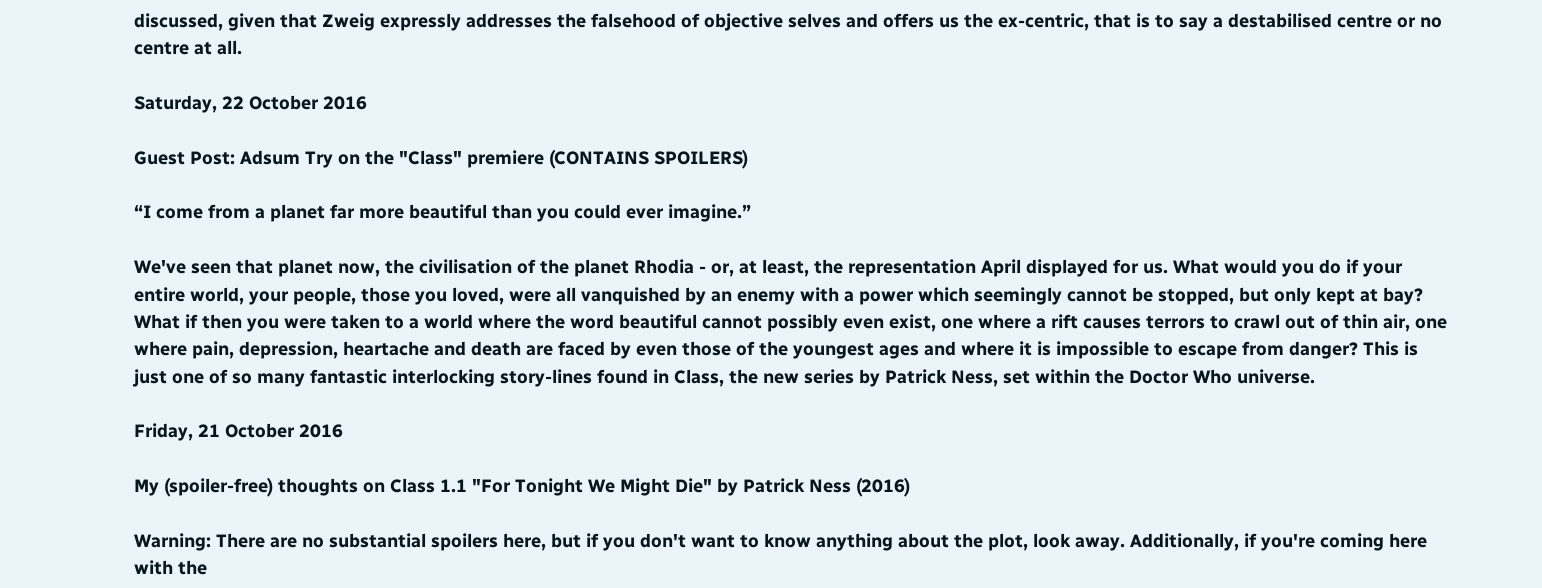discussed, given that Zweig expressly addresses the falsehood of objective selves and offers us the ex-centric, that is to say a destabilised centre or no centre at all.

Saturday, 22 October 2016

Guest Post: Adsum Try on the "Class" premiere (CONTAINS SPOILERS)

“I come from a planet far more beautiful than you could ever imagine.”

We've seen that planet now, the civilisation of the planet Rhodia - or, at least, the representation April displayed for us. What would you do if your entire world, your people, those you loved, were all vanquished by an enemy with a power which seemingly cannot be stopped, but only kept at bay? What if then you were taken to a world where the word beautiful cannot possibly even exist, one where a rift causes terrors to crawl out of thin air, one where pain, depression, heartache and death are faced by even those of the youngest ages and where it is impossible to escape from danger? This is just one of so many fantastic interlocking story-lines found in Class, the new series by Patrick Ness, set within the Doctor Who universe.

Friday, 21 October 2016

My (spoiler-free) thoughts on Class 1.1 "For Tonight We Might Die" by Patrick Ness (2016)

Warning: There are no substantial spoilers here, but if you don't want to know anything about the plot, look away. Additionally, if you're coming here with the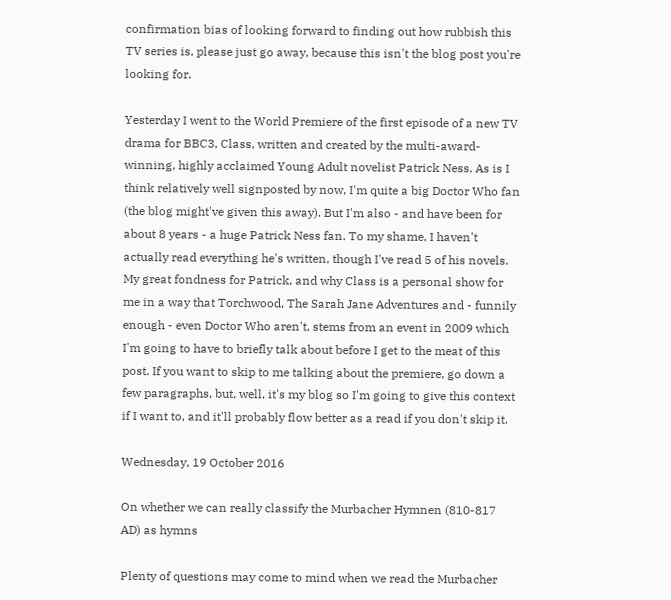confirmation bias of looking forward to finding out how rubbish this TV series is, please just go away, because this isn't the blog post you're looking for.

Yesterday I went to the World Premiere of the first episode of a new TV drama for BBC3, Class, written and created by the multi-award-winning, highly acclaimed Young Adult novelist Patrick Ness. As is I think relatively well signposted by now, I'm quite a big Doctor Who fan (the blog might've given this away). But I'm also - and have been for about 8 years - a huge Patrick Ness fan. To my shame, I haven't actually read everything he's written, though I've read 5 of his novels. My great fondness for Patrick, and why Class is a personal show for me in a way that Torchwood, The Sarah Jane Adventures and - funnily enough - even Doctor Who aren't, stems from an event in 2009 which I'm going to have to briefly talk about before I get to the meat of this post. If you want to skip to me talking about the premiere, go down a few paragraphs, but, well, it's my blog so I'm going to give this context if I want to, and it'll probably flow better as a read if you don't skip it.

Wednesday, 19 October 2016

On whether we can really classify the Murbacher Hymnen (810-817 AD) as hymns

Plenty of questions may come to mind when we read the Murbacher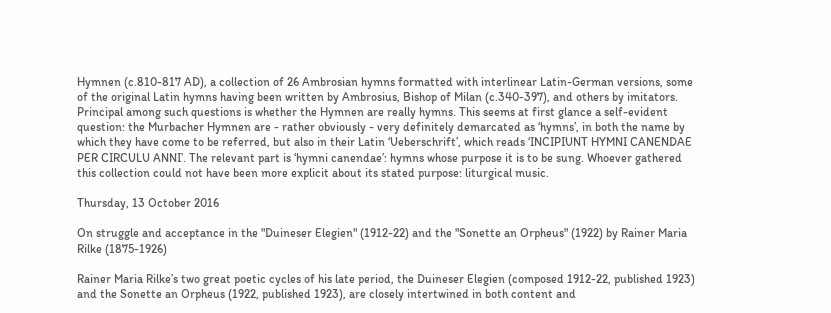Hymnen (c.810-817 AD), a collection of 26 Ambrosian hymns formatted with interlinear Latin-German versions, some of the original Latin hymns having been written by Ambrosius, Bishop of Milan (c.340-397), and others by imitators. Principal among such questions is whether the Hymnen are really hymns. This seems at first glance a self-evident question: the Murbacher Hymnen are - rather obviously - very definitely demarcated as ‘hymns’, in both the name by which they have come to be referred, but also in their Latin ‘Ueberschrift’, which reads ‘INCIPIUNT HYMNI CANENDAE PER CIRCULU ANNI’. The relevant part is ‘hymni canendae’: hymns whose purpose it is to be sung. Whoever gathered this collection could not have been more explicit about its stated purpose: liturgical music.

Thursday, 13 October 2016

On struggle and acceptance in the "Duineser Elegien" (1912-22) and the "Sonette an Orpheus" (1922) by Rainer Maria Rilke (1875-1926)

Rainer Maria Rilke’s two great poetic cycles of his late period, the Duineser Elegien (composed 1912-22, published 1923) and the Sonette an Orpheus (1922, published 1923), are closely intertwined in both content and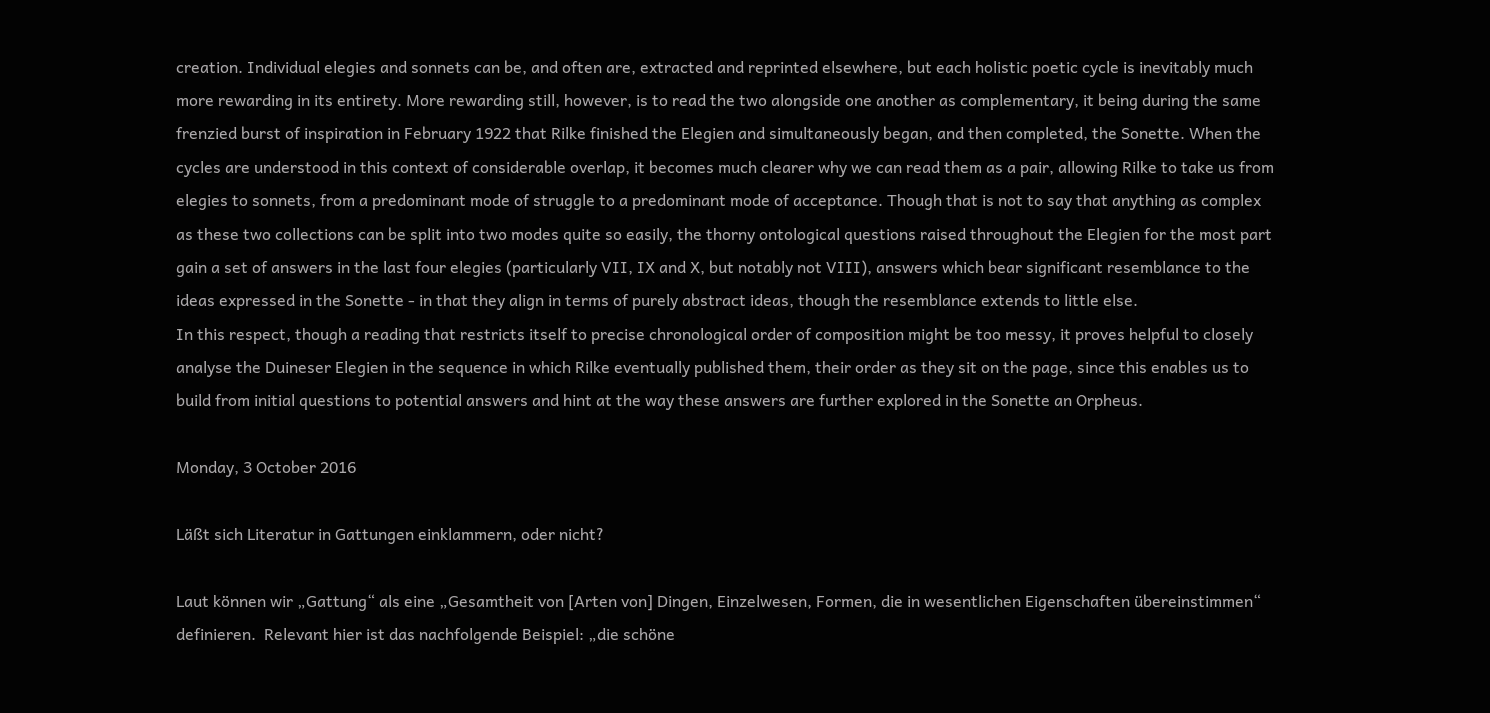creation. Individual elegies and sonnets can be, and often are, extracted and reprinted elsewhere, but each holistic poetic cycle is inevitably much more rewarding in its entirety. More rewarding still, however, is to read the two alongside one another as complementary, it being during the same frenzied burst of inspiration in February 1922 that Rilke finished the Elegien and simultaneously began, and then completed, the Sonette. When the cycles are understood in this context of considerable overlap, it becomes much clearer why we can read them as a pair, allowing Rilke to take us from elegies to sonnets, from a predominant mode of struggle to a predominant mode of acceptance. Though that is not to say that anything as complex as these two collections can be split into two modes quite so easily, the thorny ontological questions raised throughout the Elegien for the most part gain a set of answers in the last four elegies (particularly VII, IX and X, but notably not VIII), answers which bear significant resemblance to the ideas expressed in the Sonette - in that they align in terms of purely abstract ideas, though the resemblance extends to little else.
In this respect, though a reading that restricts itself to precise chronological order of composition might be too messy, it proves helpful to closely analyse the Duineser Elegien in the sequence in which Rilke eventually published them, their order as they sit on the page, since this enables us to build from initial questions to potential answers and hint at the way these answers are further explored in the Sonette an Orpheus.

Monday, 3 October 2016

Läßt sich Literatur in Gattungen einklammern, oder nicht?

Laut können wir „Gattung“ als eine „Gesamtheit von [Arten von] Dingen, Einzelwesen, Formen, die in wesentlichen Eigenschaften übereinstimmen“ definieren.  Relevant hier ist das nachfolgende Beispiel: „die schöne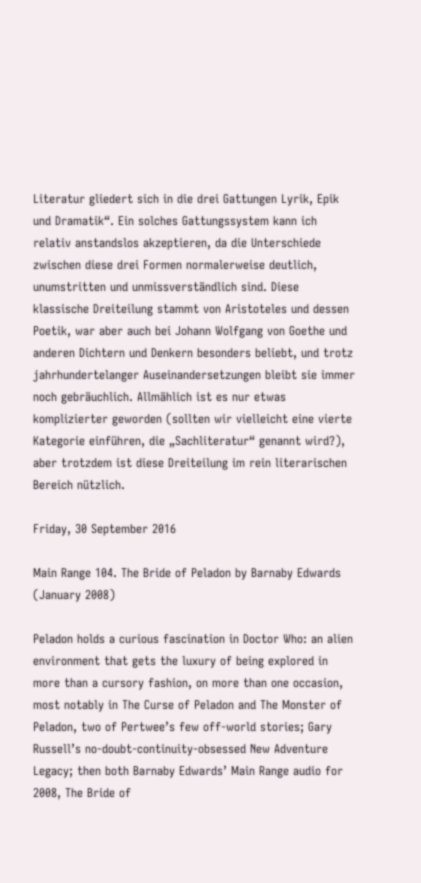Literatur gliedert sich in die drei Gattungen Lyrik, Epik und Dramatik“. Ein solches Gattungssystem kann ich relativ anstandslos akzeptieren, da die Unterschiede zwischen diese drei Formen normalerweise deutlich, unumstritten und unmissverständlich sind. Diese klassische Dreiteilung stammt von Aristoteles und dessen Poetik, war aber auch bei Johann Wolfgang von Goethe und anderen Dichtern und Denkern besonders beliebt, und trotz jahrhundertelanger Auseinandersetzungen bleibt sie immer noch gebräuchlich. Allmählich ist es nur etwas komplizierter geworden (sollten wir vielleicht eine vierte Kategorie einführen, die „Sachliteratur“ genannt wird?), aber trotzdem ist diese Dreiteilung im rein literarischen Bereich nützlich.

Friday, 30 September 2016

Main Range 104. The Bride of Peladon by Barnaby Edwards (January 2008)

Peladon holds a curious fascination in Doctor Who: an alien environment that gets the luxury of being explored in more than a cursory fashion, on more than one occasion, most notably in The Curse of Peladon and The Monster of Peladon, two of Pertwee’s few off-world stories; Gary Russell’s no-doubt-continuity-obsessed New Adventure Legacy; then both Barnaby Edwards’ Main Range audio for 2008, The Bride of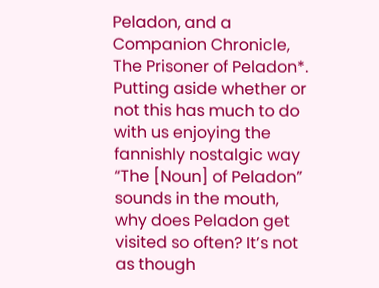Peladon, and a Companion Chronicle, The Prisoner of Peladon*. Putting aside whether or not this has much to do with us enjoying the fannishly nostalgic way “The [Noun] of Peladon” sounds in the mouth, why does Peladon get visited so often? It’s not as though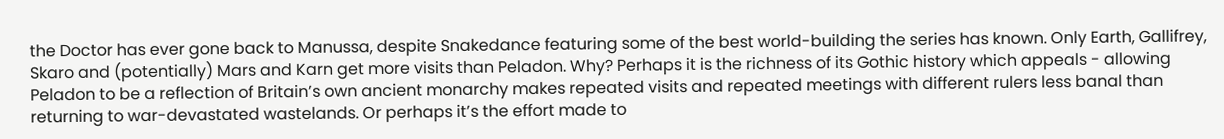the Doctor has ever gone back to Manussa, despite Snakedance featuring some of the best world-building the series has known. Only Earth, Gallifrey, Skaro and (potentially) Mars and Karn get more visits than Peladon. Why? Perhaps it is the richness of its Gothic history which appeals - allowing Peladon to be a reflection of Britain’s own ancient monarchy makes repeated visits and repeated meetings with different rulers less banal than returning to war-devastated wastelands. Or perhaps it’s the effort made to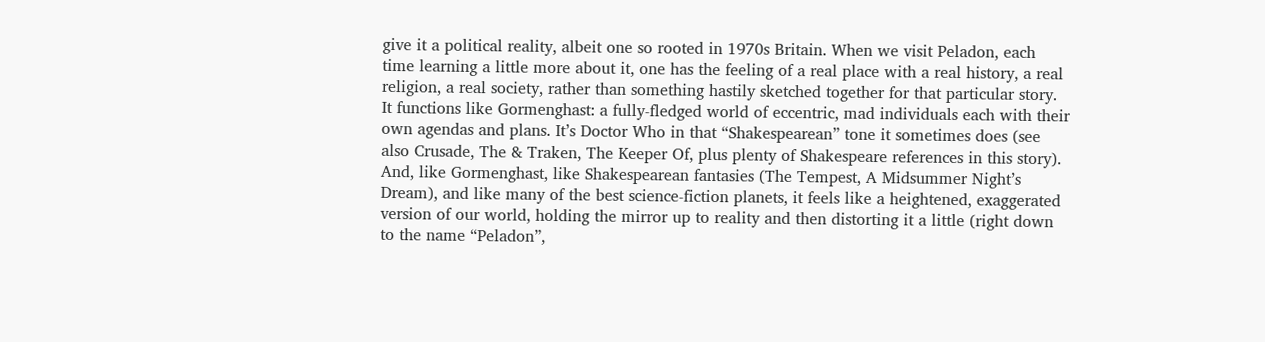give it a political reality, albeit one so rooted in 1970s Britain. When we visit Peladon, each time learning a little more about it, one has the feeling of a real place with a real history, a real religion, a real society, rather than something hastily sketched together for that particular story. It functions like Gormenghast: a fully-fledged world of eccentric, mad individuals each with their own agendas and plans. It’s Doctor Who in that “Shakespearean” tone it sometimes does (see also Crusade, The & Traken, The Keeper Of, plus plenty of Shakespeare references in this story). And, like Gormenghast, like Shakespearean fantasies (The Tempest, A Midsummer Night’s Dream), and like many of the best science-fiction planets, it feels like a heightened, exaggerated version of our world, holding the mirror up to reality and then distorting it a little (right down to the name “Peladon”,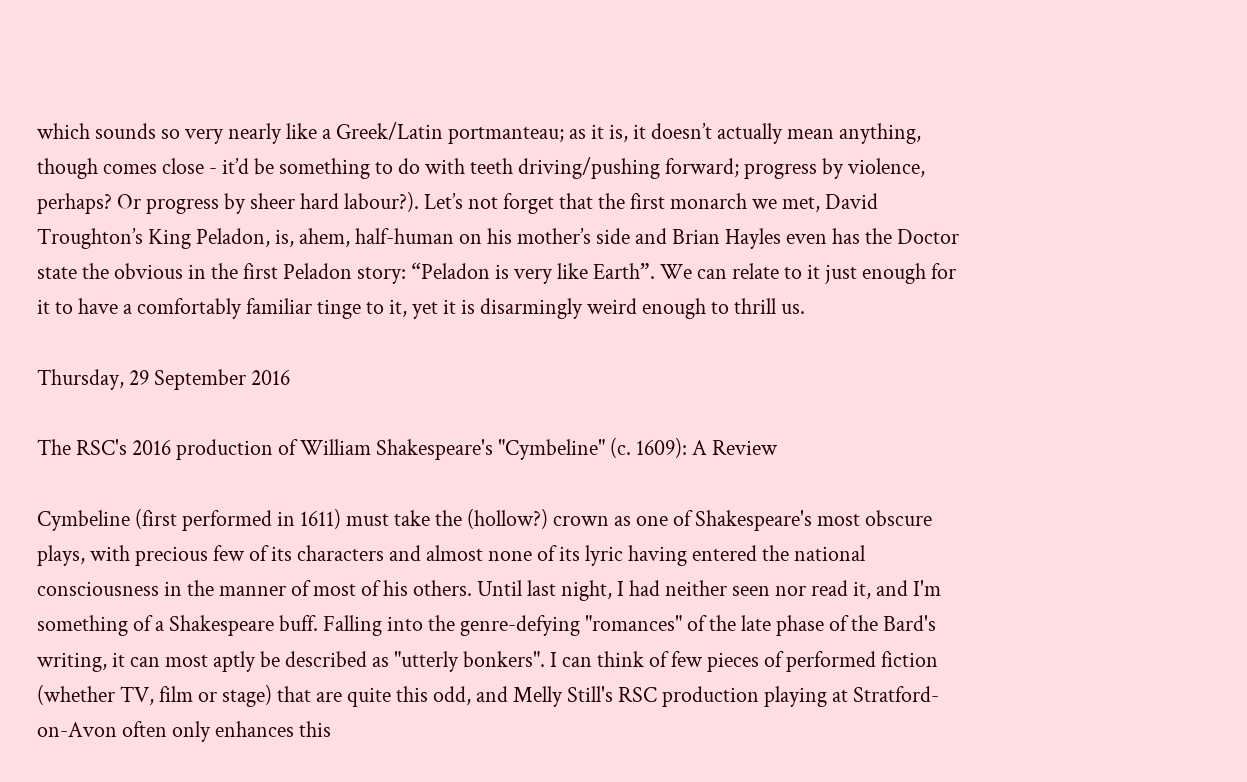which sounds so very nearly like a Greek/Latin portmanteau; as it is, it doesn’t actually mean anything, though comes close - it’d be something to do with teeth driving/pushing forward; progress by violence, perhaps? Or progress by sheer hard labour?). Let’s not forget that the first monarch we met, David Troughton’s King Peladon, is, ahem, half-human on his mother’s side and Brian Hayles even has the Doctor state the obvious in the first Peladon story: “Peladon is very like Earth”. We can relate to it just enough for it to have a comfortably familiar tinge to it, yet it is disarmingly weird enough to thrill us.

Thursday, 29 September 2016

The RSC's 2016 production of William Shakespeare's "Cymbeline" (c. 1609): A Review

Cymbeline (first performed in 1611) must take the (hollow?) crown as one of Shakespeare's most obscure plays, with precious few of its characters and almost none of its lyric having entered the national consciousness in the manner of most of his others. Until last night, I had neither seen nor read it, and I'm something of a Shakespeare buff. Falling into the genre-defying "romances" of the late phase of the Bard's writing, it can most aptly be described as "utterly bonkers". I can think of few pieces of performed fiction (whether TV, film or stage) that are quite this odd, and Melly Still's RSC production playing at Stratford-on-Avon often only enhances this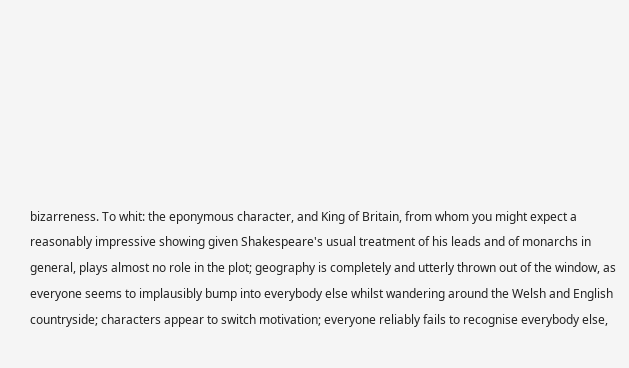bizarreness. To whit: the eponymous character, and King of Britain, from whom you might expect a reasonably impressive showing given Shakespeare's usual treatment of his leads and of monarchs in general, plays almost no role in the plot; geography is completely and utterly thrown out of the window, as everyone seems to implausibly bump into everybody else whilst wandering around the Welsh and English countryside; characters appear to switch motivation; everyone reliably fails to recognise everybody else,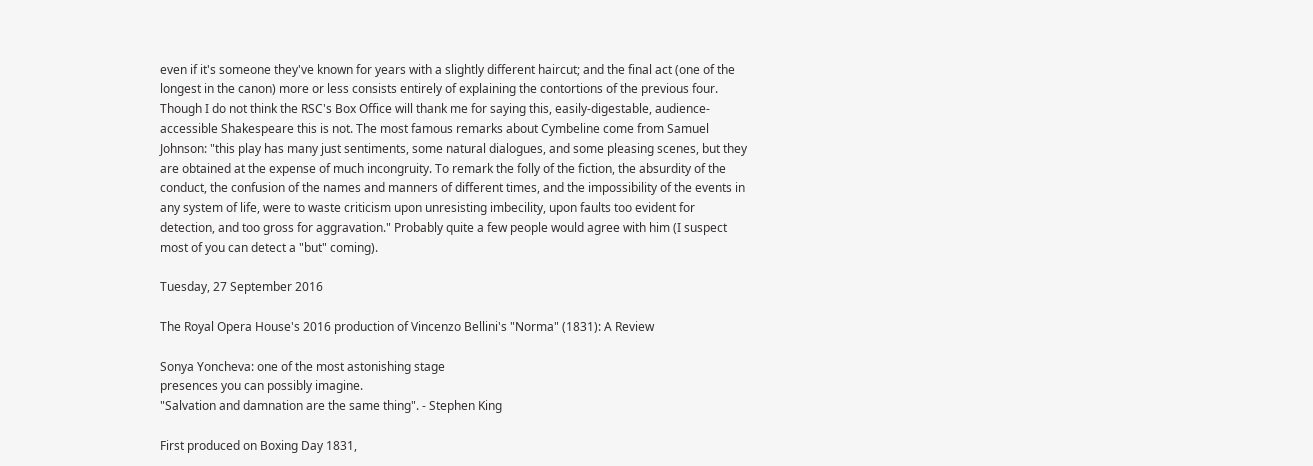even if it's someone they've known for years with a slightly different haircut; and the final act (one of the longest in the canon) more or less consists entirely of explaining the contortions of the previous four. Though I do not think the RSC's Box Office will thank me for saying this, easily-digestable, audience-accessible Shakespeare this is not. The most famous remarks about Cymbeline come from Samuel Johnson: "this play has many just sentiments, some natural dialogues, and some pleasing scenes, but they are obtained at the expense of much incongruity. To remark the folly of the fiction, the absurdity of the conduct, the confusion of the names and manners of different times, and the impossibility of the events in any system of life, were to waste criticism upon unresisting imbecility, upon faults too evident for detection, and too gross for aggravation." Probably quite a few people would agree with him (I suspect most of you can detect a "but" coming).

Tuesday, 27 September 2016

The Royal Opera House's 2016 production of Vincenzo Bellini's "Norma" (1831): A Review

Sonya Yoncheva: one of the most astonishing stage
presences you can possibly imagine.
"Salvation and damnation are the same thing". - Stephen King

First produced on Boxing Day 1831,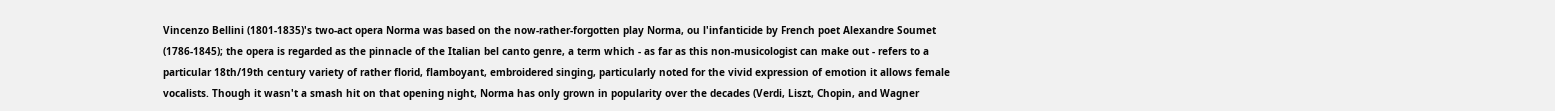Vincenzo Bellini (1801-1835)'s two-act opera Norma was based on the now-rather-forgotten play Norma, ou l'infanticide by French poet Alexandre Soumet (1786-1845); the opera is regarded as the pinnacle of the Italian bel canto genre, a term which - as far as this non-musicologist can make out - refers to a particular 18th/19th century variety of rather florid, flamboyant, embroidered singing, particularly noted for the vivid expression of emotion it allows female vocalists. Though it wasn't a smash hit on that opening night, Norma has only grown in popularity over the decades (Verdi, Liszt, Chopin, and Wagner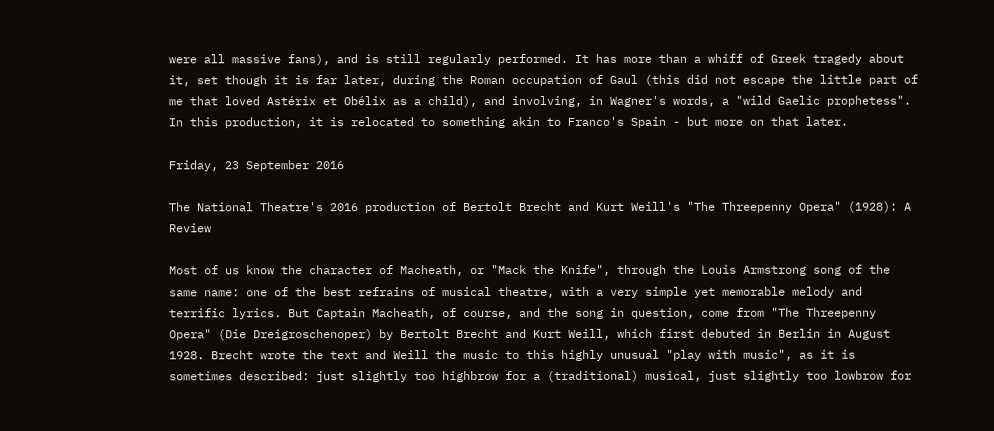were all massive fans), and is still regularly performed. It has more than a whiff of Greek tragedy about it, set though it is far later, during the Roman occupation of Gaul (this did not escape the little part of me that loved Astérix et Obélix as a child), and involving, in Wagner's words, a "wild Gaelic prophetess". In this production, it is relocated to something akin to Franco's Spain - but more on that later.

Friday, 23 September 2016

The National Theatre's 2016 production of Bertolt Brecht and Kurt Weill's "The Threepenny Opera" (1928): A Review

Most of us know the character of Macheath, or "Mack the Knife", through the Louis Armstrong song of the same name: one of the best refrains of musical theatre, with a very simple yet memorable melody and terrific lyrics. But Captain Macheath, of course, and the song in question, come from "The Threepenny Opera" (Die Dreigroschenoper) by Bertolt Brecht and Kurt Weill, which first debuted in Berlin in August 1928. Brecht wrote the text and Weill the music to this highly unusual "play with music", as it is sometimes described: just slightly too highbrow for a (traditional) musical, just slightly too lowbrow for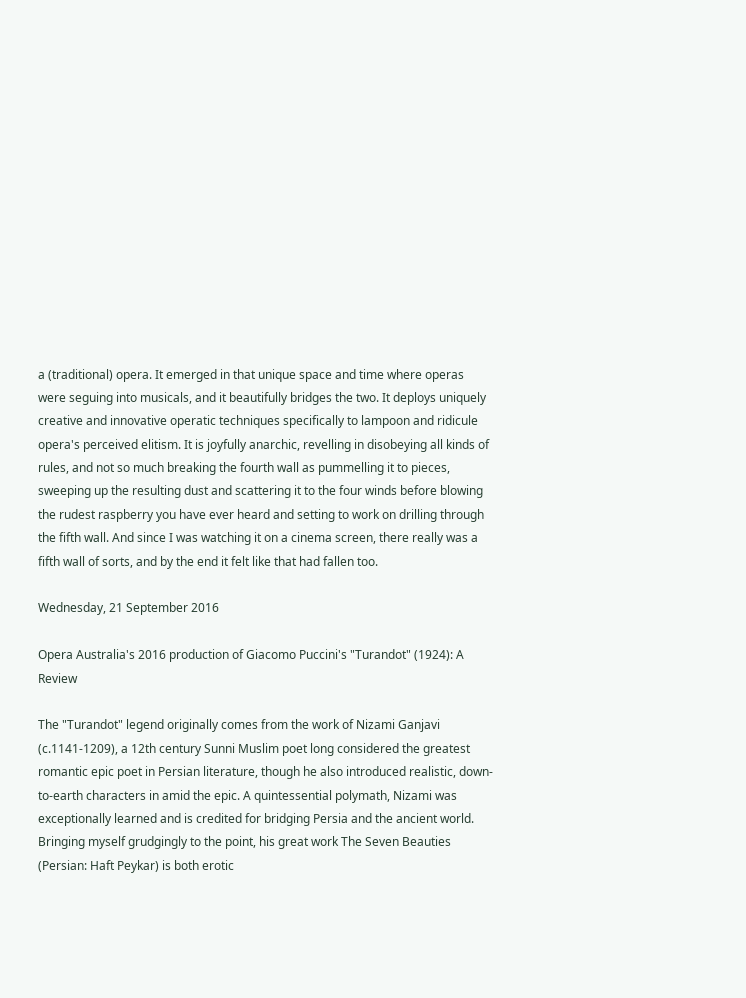a (traditional) opera. It emerged in that unique space and time where operas were seguing into musicals, and it beautifully bridges the two. It deploys uniquely creative and innovative operatic techniques specifically to lampoon and ridicule opera's perceived elitism. It is joyfully anarchic, revelling in disobeying all kinds of rules, and not so much breaking the fourth wall as pummelling it to pieces, sweeping up the resulting dust and scattering it to the four winds before blowing the rudest raspberry you have ever heard and setting to work on drilling through the fifth wall. And since I was watching it on a cinema screen, there really was a fifth wall of sorts, and by the end it felt like that had fallen too.

Wednesday, 21 September 2016

Opera Australia's 2016 production of Giacomo Puccini's "Turandot" (1924): A Review

The "Turandot" legend originally comes from the work of Nizami Ganjavi (c.1141-1209), a 12th century Sunni Muslim poet long considered the greatest romantic epic poet in Persian literature, though he also introduced realistic, down-to-earth characters in amid the epic. A quintessential polymath, Nizami was exceptionally learned and is credited for bridging Persia and the ancient world. Bringing myself grudgingly to the point, his great work The Seven Beauties (Persian: Haft Peykar) is both erotic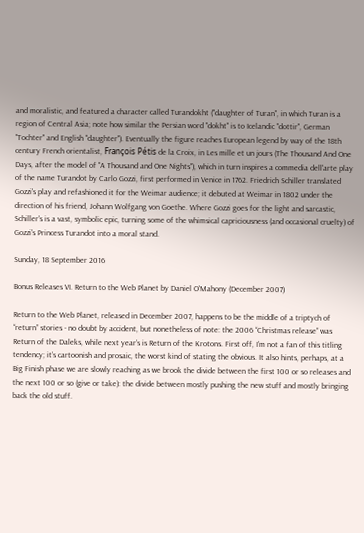and moralistic, and featured a character called Turandokht ("daughter of Turan", in which Turan is a region of Central Asia; note how similar the Persian word "dokht" is to Icelandic "dottir", German "Tochter" and English "daughter"). Eventually the figure reaches European legend by way of the 18th century French orientalist, François Pétis de la Croix, in Les mille et un jours (The Thousand And One Days, after the model of "A Thousand and One Nights"), which in turn inspires a commedia dell'arte play of the name Turandot by Carlo Gozzi, first performed in Venice in 1762. Friedrich Schiller translated Gozzi's play and refashioned it for the Weimar audience; it debuted at Weimar in 1802 under the direction of his friend, Johann Wolfgang von Goethe. Where Gozzi goes for the light and sarcastic, Schiller's is a vast, symbolic epic, turning some of the whimsical capriciousness (and occasional cruelty) of Gozzi's Princess Turandot into a moral stand.

Sunday, 18 September 2016

Bonus Releases VI. Return to the Web Planet by Daniel O'Mahony (December 2007)

Return to the Web Planet, released in December 2007, happens to be the middle of a triptych of “return” stories - no doubt by accident, but nonetheless of note: the 2006 “Christmas release” was Return of the Daleks, while next year’s is Return of the Krotons. First off, I’m not a fan of this titling tendency; it’s cartoonish and prosaic, the worst kind of stating the obvious. It also hints, perhaps, at a Big Finish phase we are slowly reaching as we brook the divide between the first 100 or so releases and the next 100 or so (give or take): the divide between mostly pushing the new stuff and mostly bringing back the old stuff.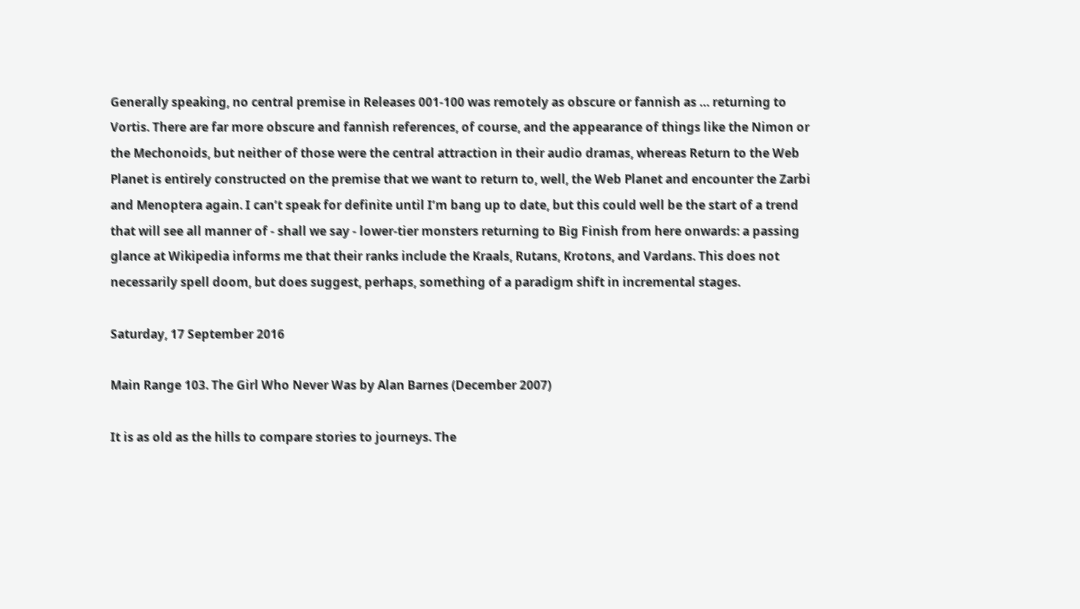Generally speaking, no central premise in Releases 001-100 was remotely as obscure or fannish as … returning to Vortis. There are far more obscure and fannish references, of course, and the appearance of things like the Nimon or the Mechonoids, but neither of those were the central attraction in their audio dramas, whereas Return to the Web Planet is entirely constructed on the premise that we want to return to, well, the Web Planet and encounter the Zarbi and Menoptera again. I can’t speak for definite until I’m bang up to date, but this could well be the start of a trend that will see all manner of - shall we say - lower-tier monsters returning to Big Finish from here onwards: a passing glance at Wikipedia informs me that their ranks include the Kraals, Rutans, Krotons, and Vardans. This does not necessarily spell doom, but does suggest, perhaps, something of a paradigm shift in incremental stages.

Saturday, 17 September 2016

Main Range 103. The Girl Who Never Was by Alan Barnes (December 2007)

It is as old as the hills to compare stories to journeys. The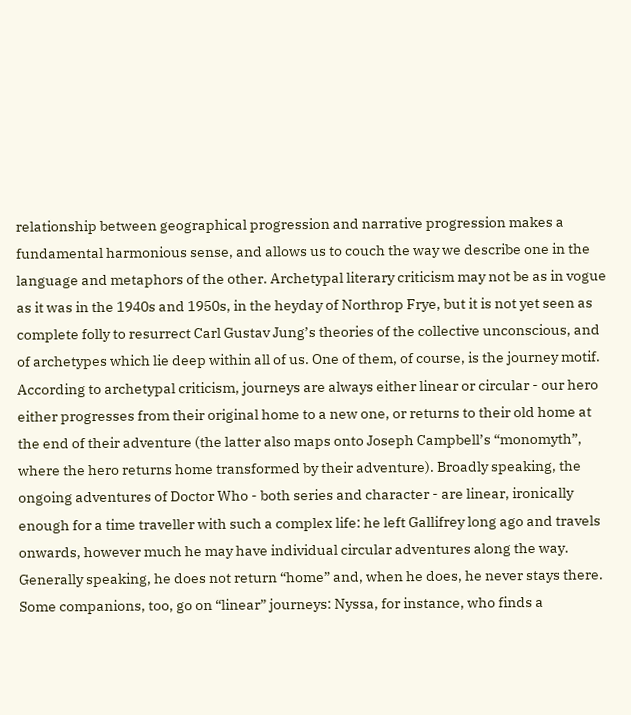relationship between geographical progression and narrative progression makes a fundamental harmonious sense, and allows us to couch the way we describe one in the language and metaphors of the other. Archetypal literary criticism may not be as in vogue as it was in the 1940s and 1950s, in the heyday of Northrop Frye, but it is not yet seen as complete folly to resurrect Carl Gustav Jung’s theories of the collective unconscious, and of archetypes which lie deep within all of us. One of them, of course, is the journey motif. According to archetypal criticism, journeys are always either linear or circular - our hero either progresses from their original home to a new one, or returns to their old home at the end of their adventure (the latter also maps onto Joseph Campbell’s “monomyth”, where the hero returns home transformed by their adventure). Broadly speaking, the ongoing adventures of Doctor Who - both series and character - are linear, ironically enough for a time traveller with such a complex life: he left Gallifrey long ago and travels onwards, however much he may have individual circular adventures along the way. Generally speaking, he does not return “home” and, when he does, he never stays there. Some companions, too, go on “linear” journeys: Nyssa, for instance, who finds a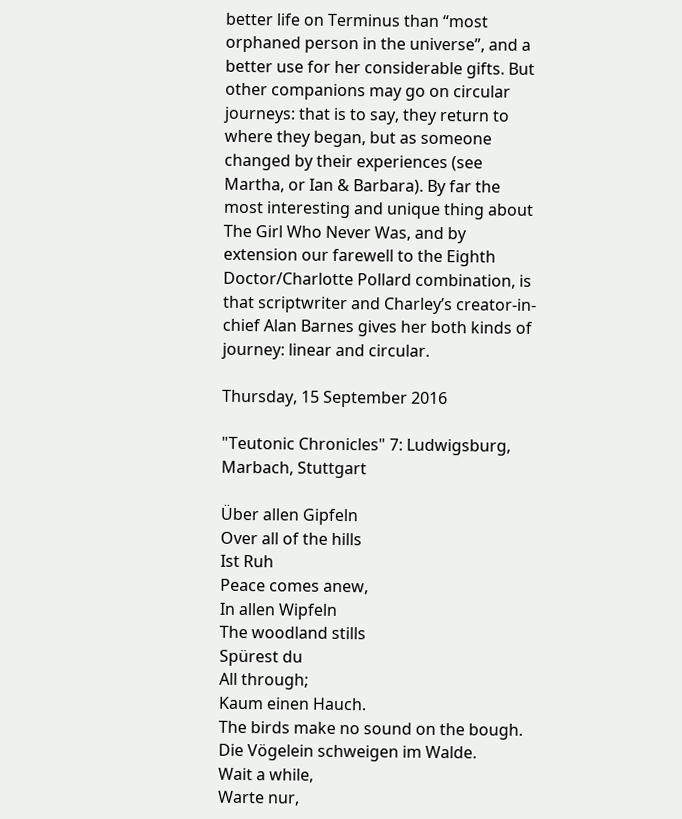better life on Terminus than “most orphaned person in the universe”, and a better use for her considerable gifts. But other companions may go on circular journeys: that is to say, they return to where they began, but as someone changed by their experiences (see Martha, or Ian & Barbara). By far the most interesting and unique thing about The Girl Who Never Was, and by extension our farewell to the Eighth Doctor/Charlotte Pollard combination, is that scriptwriter and Charley’s creator-in-chief Alan Barnes gives her both kinds of journey: linear and circular.

Thursday, 15 September 2016

"Teutonic Chronicles" 7: Ludwigsburg, Marbach, Stuttgart

Über allen Gipfeln                                                                                                           Over all of the hills
Ist Ruh                                                                                                                          Peace comes anew,
In allen Wipfeln                                                                                                              The woodland stills
Spürest du                                                                                                                                 All through;
Kaum einen Hauch.                                                                         The birds make no sound on the bough.
Die Vögelein schweigen im Walde.                                                                                           Wait a while,
Warte nur,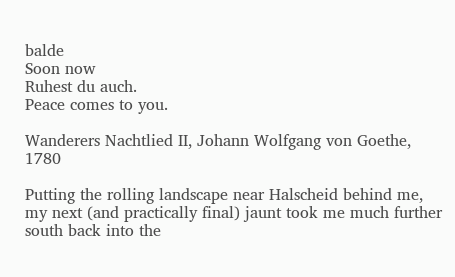balde                                                                                                                          Soon now
Ruhest du auch.                                                                                                           Peace comes to you.

Wanderers Nachtlied II, Johann Wolfgang von Goethe, 1780

Putting the rolling landscape near Halscheid behind me, my next (and practically final) jaunt took me much further south back into the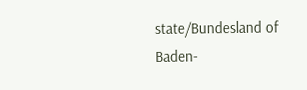state/Bundesland of Baden-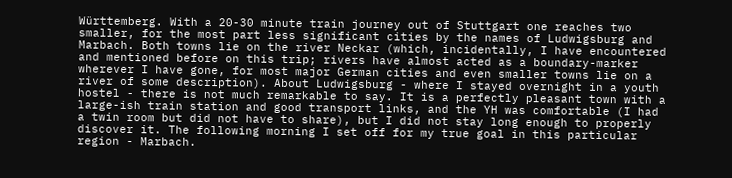Württemberg. With a 20-30 minute train journey out of Stuttgart one reaches two smaller, for the most part less significant cities by the names of Ludwigsburg and Marbach. Both towns lie on the river Neckar (which, incidentally, I have encountered and mentioned before on this trip; rivers have almost acted as a boundary-marker wherever I have gone, for most major German cities and even smaller towns lie on a river of some description). About Ludwigsburg - where I stayed overnight in a youth hostel - there is not much remarkable to say. It is a perfectly pleasant town with a large-ish train station and good transport links, and the YH was comfortable (I had a twin room but did not have to share), but I did not stay long enough to properly discover it. The following morning I set off for my true goal in this particular region - Marbach.